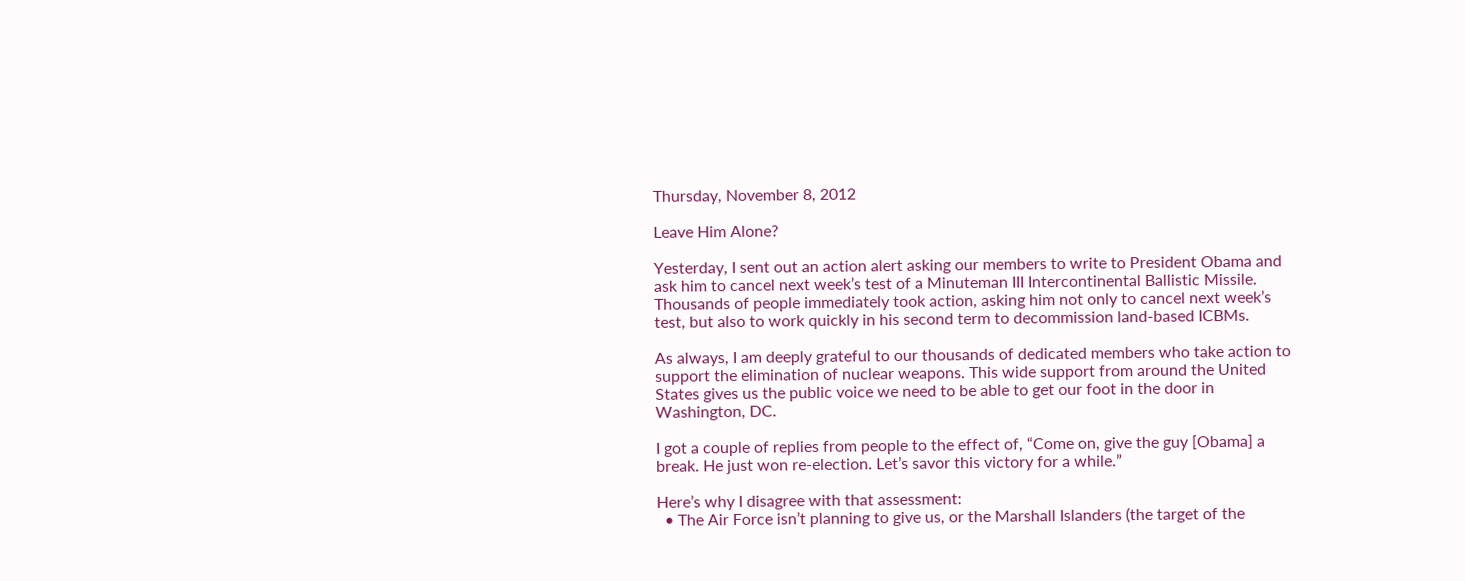Thursday, November 8, 2012

Leave Him Alone?

Yesterday, I sent out an action alert asking our members to write to President Obama and ask him to cancel next week’s test of a Minuteman III Intercontinental Ballistic Missile. Thousands of people immediately took action, asking him not only to cancel next week’s test, but also to work quickly in his second term to decommission land-based ICBMs.

As always, I am deeply grateful to our thousands of dedicated members who take action to support the elimination of nuclear weapons. This wide support from around the United States gives us the public voice we need to be able to get our foot in the door in Washington, DC.

I got a couple of replies from people to the effect of, “Come on, give the guy [Obama] a break. He just won re-election. Let’s savor this victory for a while.”

Here’s why I disagree with that assessment:
  • The Air Force isn’t planning to give us, or the Marshall Islanders (the target of the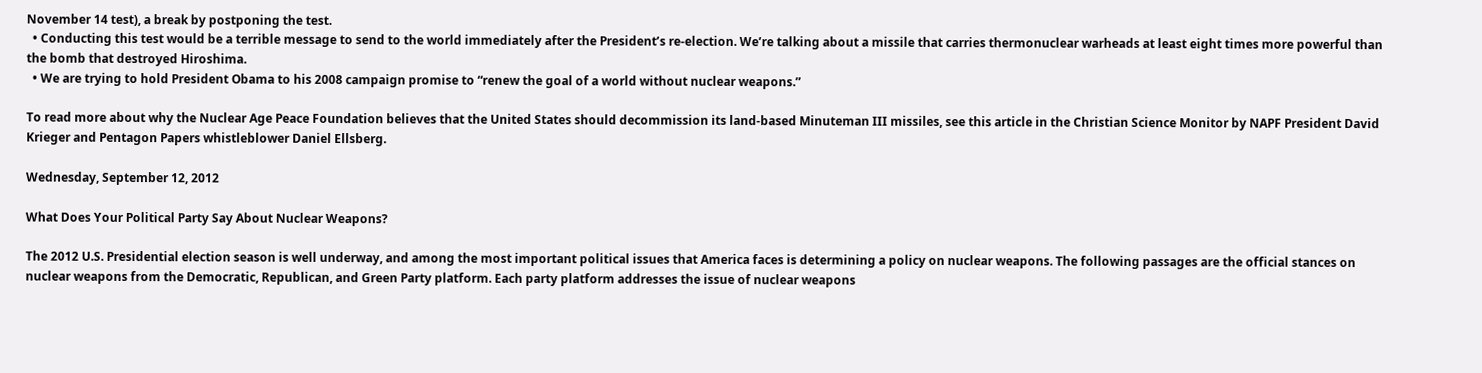November 14 test), a break by postponing the test.
  • Conducting this test would be a terrible message to send to the world immediately after the President’s re-election. We’re talking about a missile that carries thermonuclear warheads at least eight times more powerful than the bomb that destroyed Hiroshima.
  • We are trying to hold President Obama to his 2008 campaign promise to “renew the goal of a world without nuclear weapons.”

To read more about why the Nuclear Age Peace Foundation believes that the United States should decommission its land-based Minuteman III missiles, see this article in the Christian Science Monitor by NAPF President David Krieger and Pentagon Papers whistleblower Daniel Ellsberg.

Wednesday, September 12, 2012

What Does Your Political Party Say About Nuclear Weapons?

The 2012 U.S. Presidential election season is well underway, and among the most important political issues that America faces is determining a policy on nuclear weapons. The following passages are the official stances on nuclear weapons from the Democratic, Republican, and Green Party platform. Each party platform addresses the issue of nuclear weapons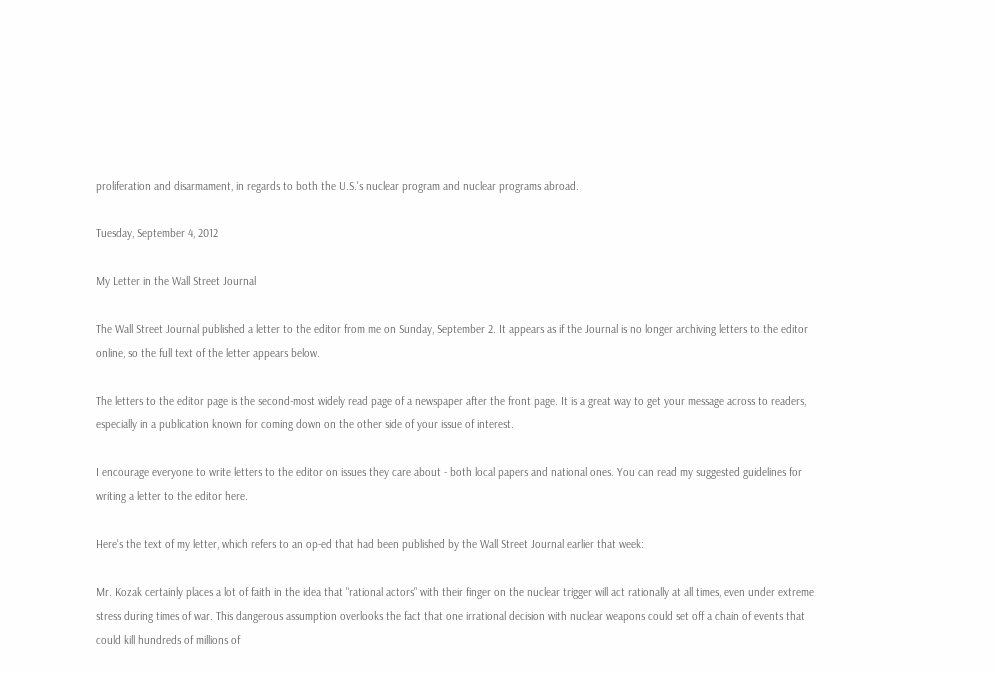proliferation and disarmament, in regards to both the U.S.'s nuclear program and nuclear programs abroad.

Tuesday, September 4, 2012

My Letter in the Wall Street Journal

The Wall Street Journal published a letter to the editor from me on Sunday, September 2. It appears as if the Journal is no longer archiving letters to the editor online, so the full text of the letter appears below.

The letters to the editor page is the second-most widely read page of a newspaper after the front page. It is a great way to get your message across to readers, especially in a publication known for coming down on the other side of your issue of interest.

I encourage everyone to write letters to the editor on issues they care about - both local papers and national ones. You can read my suggested guidelines for writing a letter to the editor here.

Here's the text of my letter, which refers to an op-ed that had been published by the Wall Street Journal earlier that week:

Mr. Kozak certainly places a lot of faith in the idea that "rational actors" with their finger on the nuclear trigger will act rationally at all times, even under extreme stress during times of war. This dangerous assumption overlooks the fact that one irrational decision with nuclear weapons could set off a chain of events that could kill hundreds of millions of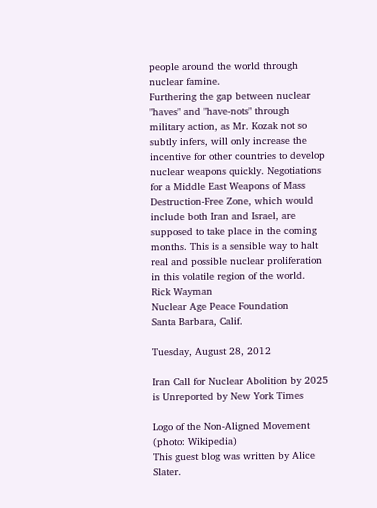people around the world through nuclear famine.
Furthering the gap between nuclear "haves" and "have-nots" through military action, as Mr. Kozak not so subtly infers, will only increase the incentive for other countries to develop nuclear weapons quickly. Negotiations for a Middle East Weapons of Mass Destruction-Free Zone, which would include both Iran and Israel, are supposed to take place in the coming months. This is a sensible way to halt real and possible nuclear proliferation in this volatile region of the world.
Rick Wayman
Nuclear Age Peace Foundation
Santa Barbara, Calif.

Tuesday, August 28, 2012

Iran Call for Nuclear Abolition by 2025 is Unreported by New York Times

Logo of the Non-Aligned Movement
(photo: Wikipedia)
This guest blog was written by Alice Slater.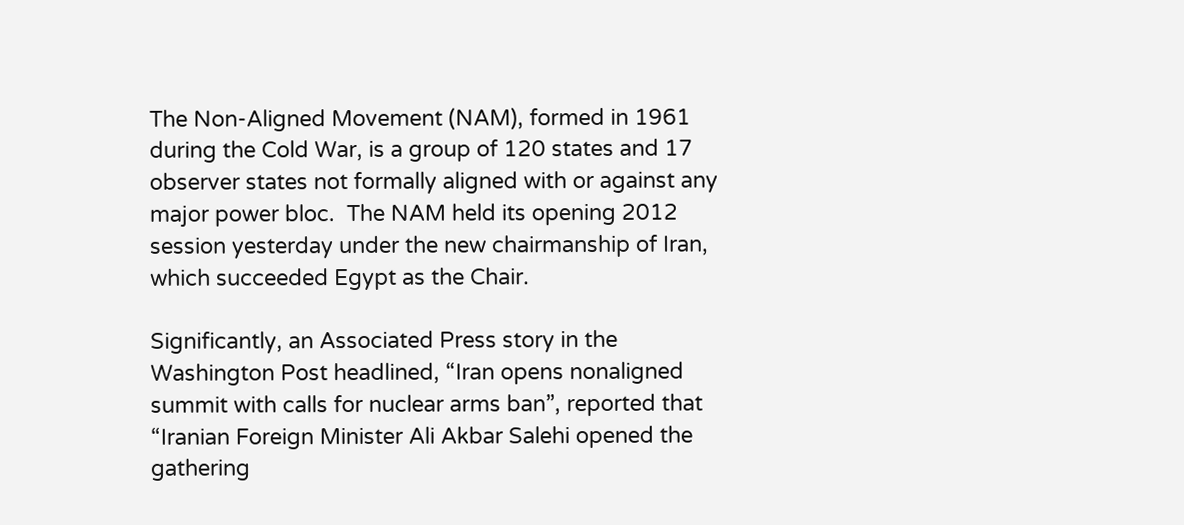The Non-Aligned Movement (NAM), formed in 1961 during the Cold War, is a group of 120 states and 17 observer states not formally aligned with or against any major power bloc.  The NAM held its opening 2012 session yesterday under the new chairmanship of Iran, which succeeded Egypt as the Chair.

Significantly, an Associated Press story in the Washington Post headlined, “Iran opens nonaligned summit with calls for nuclear arms ban”, reported that “Iranian Foreign Minister Ali Akbar Salehi opened the gathering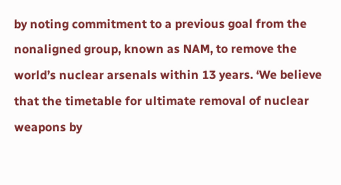by noting commitment to a previous goal from the nonaligned group, known as NAM, to remove the world’s nuclear arsenals within 13 years. ‘We believe that the timetable for ultimate removal of nuclear weapons by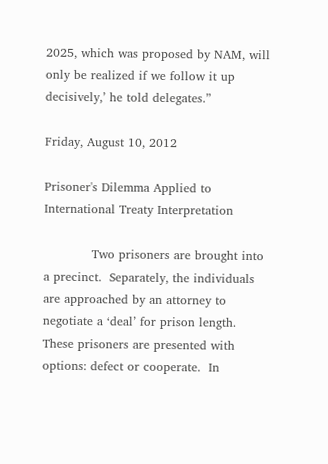2025, which was proposed by NAM, will only be realized if we follow it up decisively,’ he told delegates.”

Friday, August 10, 2012

Prisoner's Dilemma Applied to International Treaty Interpretation

            Two prisoners are brought into a precinct.  Separately, the individuals are approached by an attorney to negotiate a ‘deal’ for prison length.  These prisoners are presented with options: defect or cooperate.  In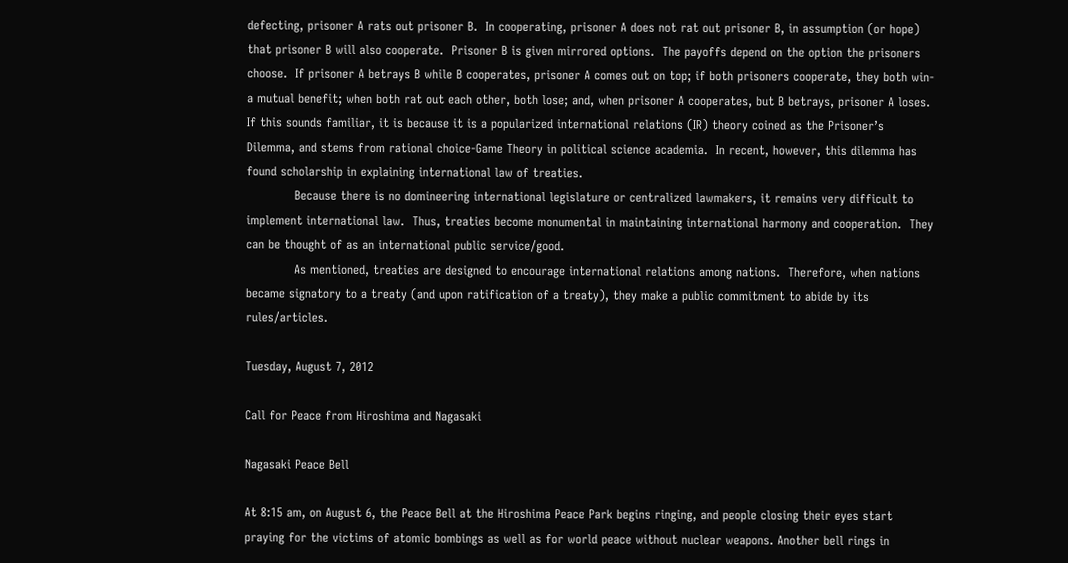defecting, prisoner A rats out prisoner B.  In cooperating, prisoner A does not rat out prisoner B, in assumption (or hope) that prisoner B will also cooperate.  Prisoner B is given mirrored options.  The payoffs depend on the option the prisoners choose.  If prisoner A betrays B while B cooperates, prisoner A comes out on top; if both prisoners cooperate, they both win- a mutual benefit; when both rat out each other, both lose; and, when prisoner A cooperates, but B betrays, prisoner A loses.  If this sounds familiar, it is because it is a popularized international relations (IR) theory coined as the Prisoner’s Dilemma, and stems from rational choice-Game Theory in political science academia.  In recent, however, this dilemma has found scholarship in explaining international law of treaties.
            Because there is no domineering international legislature or centralized lawmakers, it remains very difficult to implement international law.  Thus, treaties become monumental in maintaining international harmony and cooperation.  They can be thought of as an international public service/good.
            As mentioned, treaties are designed to encourage international relations among nations.  Therefore, when nations became signatory to a treaty (and upon ratification of a treaty), they make a public commitment to abide by its rules/articles.

Tuesday, August 7, 2012

Call for Peace from Hiroshima and Nagasaki

Nagasaki Peace Bell

At 8:15 am, on August 6, the Peace Bell at the Hiroshima Peace Park begins ringing, and people closing their eyes start praying for the victims of atomic bombings as well as for world peace without nuclear weapons. Another bell rings in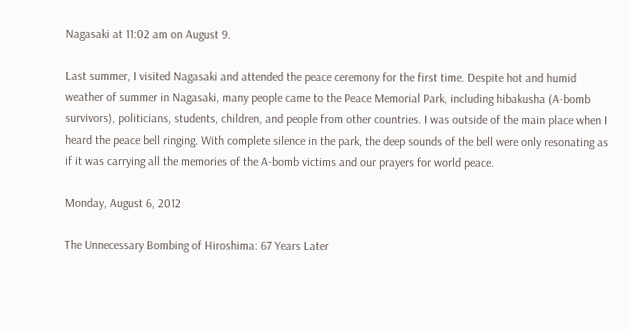Nagasaki at 11:02 am on August 9.

Last summer, I visited Nagasaki and attended the peace ceremony for the first time. Despite hot and humid weather of summer in Nagasaki, many people came to the Peace Memorial Park, including hibakusha (A-bomb survivors), politicians, students, children, and people from other countries. I was outside of the main place when I heard the peace bell ringing. With complete silence in the park, the deep sounds of the bell were only resonating as if it was carrying all the memories of the A-bomb victims and our prayers for world peace.

Monday, August 6, 2012

The Unnecessary Bombing of Hiroshima: 67 Years Later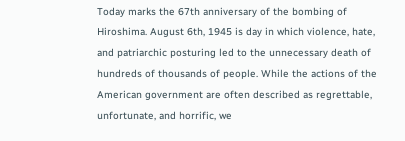Today marks the 67th anniversary of the bombing of Hiroshima. August 6th, 1945 is day in which violence, hate, and patriarchic posturing led to the unnecessary death of hundreds of thousands of people. While the actions of the American government are often described as regrettable, unfortunate, and horrific, we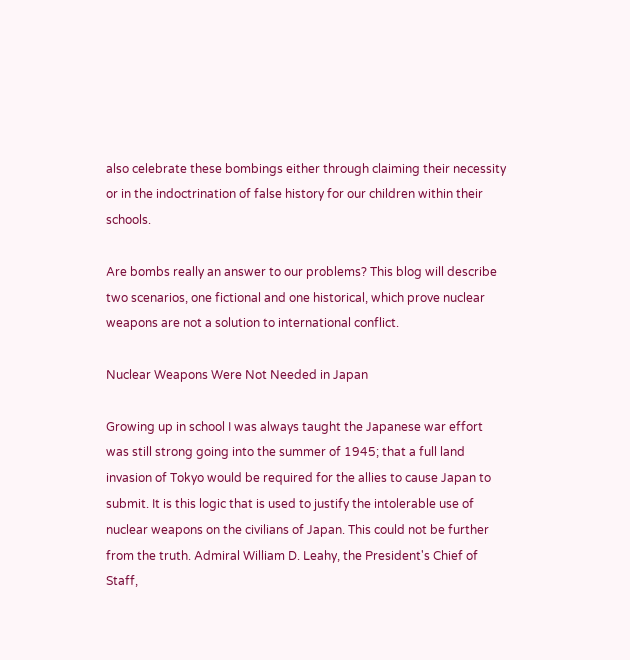also celebrate these bombings either through claiming their necessity or in the indoctrination of false history for our children within their schools.

Are bombs really an answer to our problems? This blog will describe two scenarios, one fictional and one historical, which prove nuclear weapons are not a solution to international conflict.

Nuclear Weapons Were Not Needed in Japan

Growing up in school I was always taught the Japanese war effort was still strong going into the summer of 1945; that a full land invasion of Tokyo would be required for the allies to cause Japan to submit. It is this logic that is used to justify the intolerable use of nuclear weapons on the civilians of Japan. This could not be further from the truth. Admiral William D. Leahy, the President's Chief of Staff,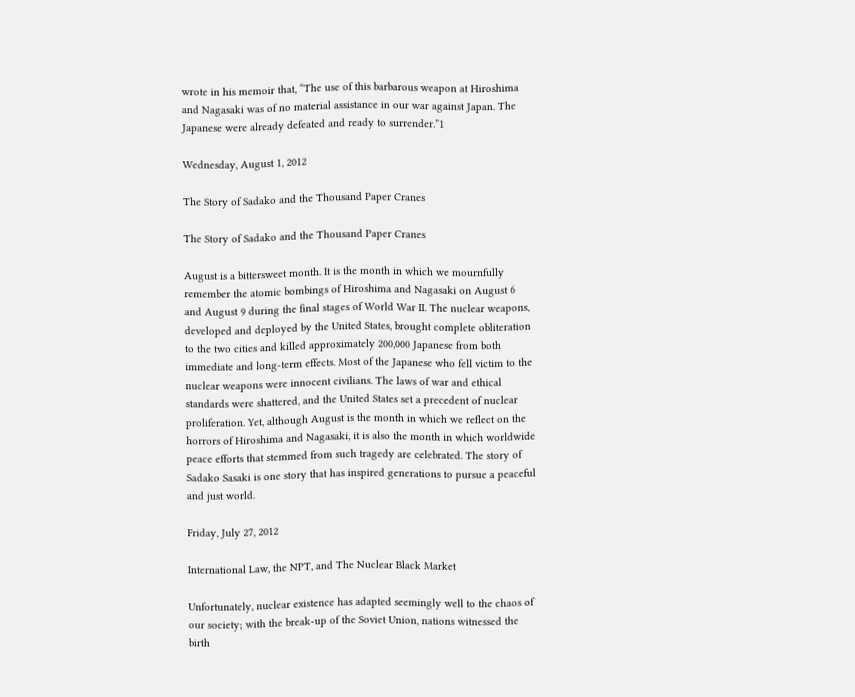wrote in his memoir that, “The use of this barbarous weapon at Hiroshima and Nagasaki was of no material assistance in our war against Japan. The Japanese were already defeated and ready to surrender.”1

Wednesday, August 1, 2012

The Story of Sadako and the Thousand Paper Cranes

The Story of Sadako and the Thousand Paper Cranes

August is a bittersweet month. It is the month in which we mournfully remember the atomic bombings of Hiroshima and Nagasaki on August 6 and August 9 during the final stages of World War II. The nuclear weapons, developed and deployed by the United States, brought complete obliteration to the two cities and killed approximately 200,000 Japanese from both immediate and long-term effects. Most of the Japanese who fell victim to the nuclear weapons were innocent civilians. The laws of war and ethical standards were shattered, and the United States set a precedent of nuclear proliferation. Yet, although August is the month in which we reflect on the horrors of Hiroshima and Nagasaki, it is also the month in which worldwide peace efforts that stemmed from such tragedy are celebrated. The story of Sadako Sasaki is one story that has inspired generations to pursue a peaceful and just world.

Friday, July 27, 2012

International Law, the NPT, and The Nuclear Black Market

Unfortunately, nuclear existence has adapted seemingly well to the chaos of our society; with the break-up of the Soviet Union, nations witnessed the birth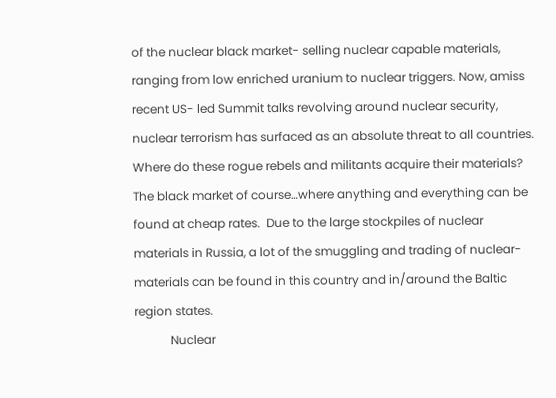of the nuclear black market- selling nuclear capable materials, ranging from low enriched uranium to nuclear triggers. Now, amiss recent US- led Summit talks revolving around nuclear security, nuclear terrorism has surfaced as an absolute threat to all countries.  Where do these rogue rebels and militants acquire their materials?  The black market of course…where anything and everything can be found at cheap rates.  Due to the large stockpiles of nuclear materials in Russia, a lot of the smuggling and trading of nuclear-materials can be found in this country and in/around the Baltic region states.
            Nuclear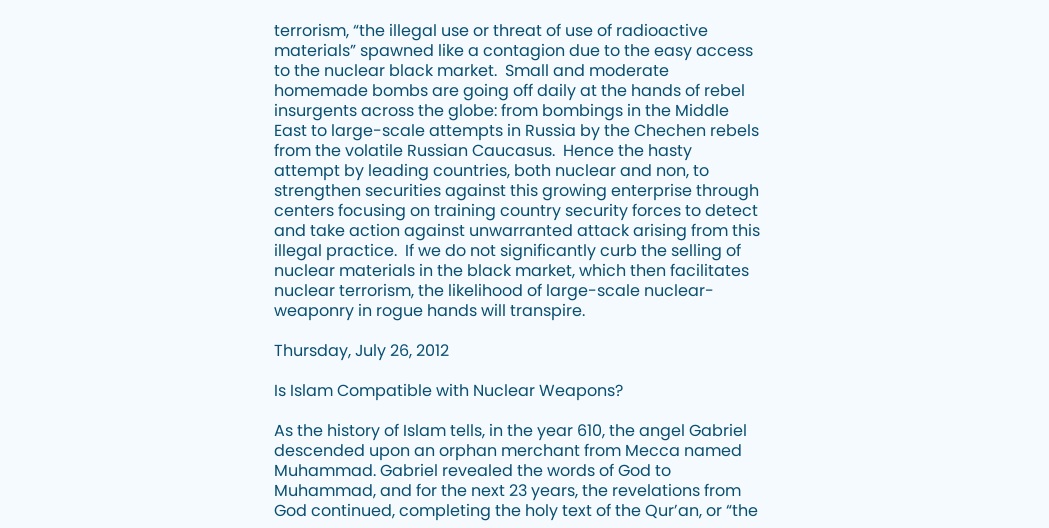terrorism, “the illegal use or threat of use of radioactive materials” spawned like a contagion due to the easy access to the nuclear black market.  Small and moderate homemade bombs are going off daily at the hands of rebel insurgents across the globe: from bombings in the Middle East to large-scale attempts in Russia by the Chechen rebels from the volatile Russian Caucasus.  Hence the hasty attempt by leading countries, both nuclear and non, to strengthen securities against this growing enterprise through centers focusing on training country security forces to detect and take action against unwarranted attack arising from this illegal practice.  If we do not significantly curb the selling of nuclear materials in the black market, which then facilitates nuclear terrorism, the likelihood of large-scale nuclear-weaponry in rogue hands will transpire.

Thursday, July 26, 2012

Is Islam Compatible with Nuclear Weapons?

As the history of Islam tells, in the year 610, the angel Gabriel descended upon an orphan merchant from Mecca named Muhammad. Gabriel revealed the words of God to Muhammad, and for the next 23 years, the revelations from God continued, completing the holy text of the Qur’an, or “the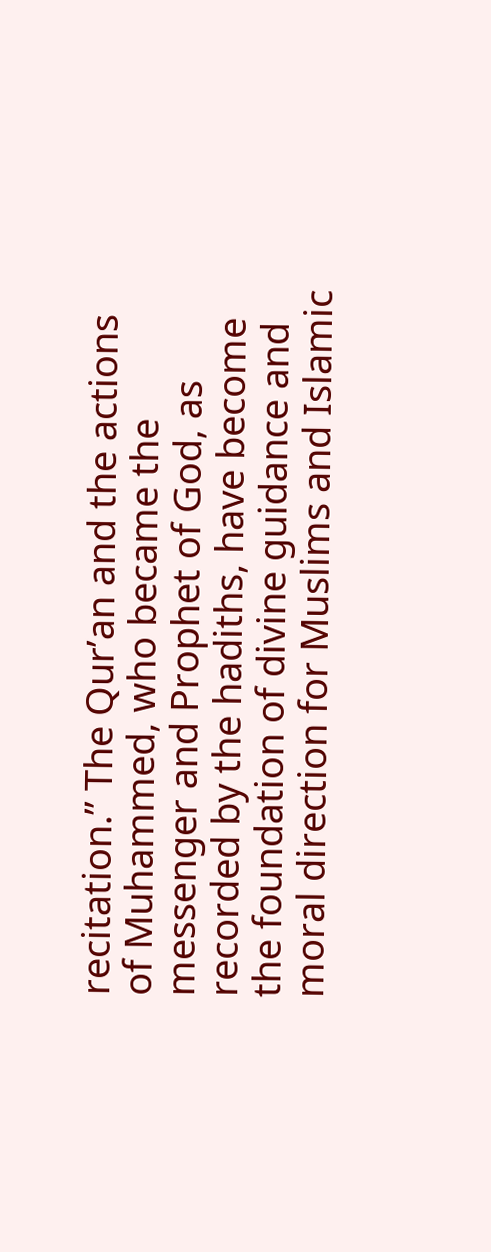recitation.” The Qur’an and the actions of Muhammed, who became the messenger and Prophet of God, as recorded by the hadiths, have become the foundation of divine guidance and moral direction for Muslims and Islamic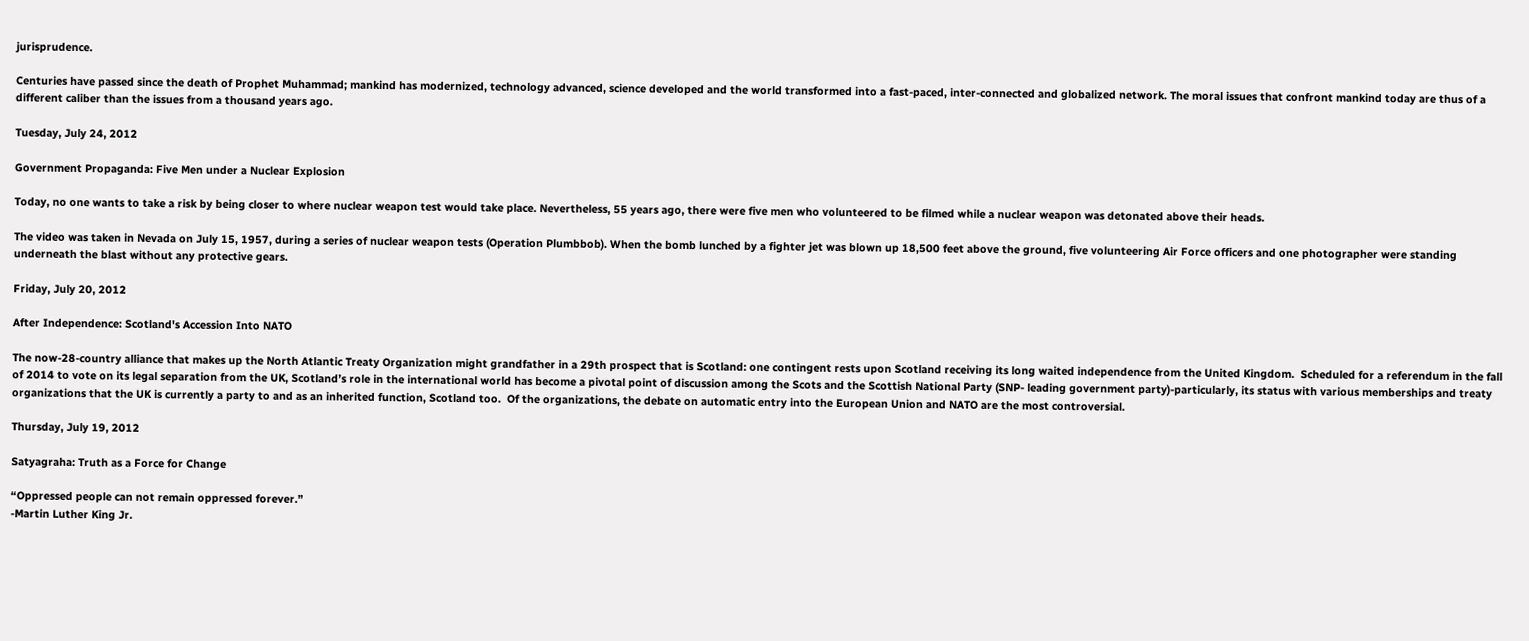jurisprudence.

Centuries have passed since the death of Prophet Muhammad; mankind has modernized, technology advanced, science developed and the world transformed into a fast-paced, inter-connected and globalized network. The moral issues that confront mankind today are thus of a different caliber than the issues from a thousand years ago.

Tuesday, July 24, 2012

Government Propaganda: Five Men under a Nuclear Explosion

Today, no one wants to take a risk by being closer to where nuclear weapon test would take place. Nevertheless, 55 years ago, there were five men who volunteered to be filmed while a nuclear weapon was detonated above their heads.

The video was taken in Nevada on July 15, 1957, during a series of nuclear weapon tests (Operation Plumbbob). When the bomb lunched by a fighter jet was blown up 18,500 feet above the ground, five volunteering Air Force officers and one photographer were standing underneath the blast without any protective gears.

Friday, July 20, 2012

After Independence: Scotland's Accession Into NATO

The now-28-country alliance that makes up the North Atlantic Treaty Organization might grandfather in a 29th prospect that is Scotland: one contingent rests upon Scotland receiving its long waited independence from the United Kingdom.  Scheduled for a referendum in the fall of 2014 to vote on its legal separation from the UK, Scotland’s role in the international world has become a pivotal point of discussion among the Scots and the Scottish National Party (SNP- leading government party)-particularly, its status with various memberships and treaty organizations that the UK is currently a party to and as an inherited function, Scotland too.  Of the organizations, the debate on automatic entry into the European Union and NATO are the most controversial.

Thursday, July 19, 2012

Satyagraha: Truth as a Force for Change

“Oppressed people can not remain oppressed forever.”
-Martin Luther King Jr.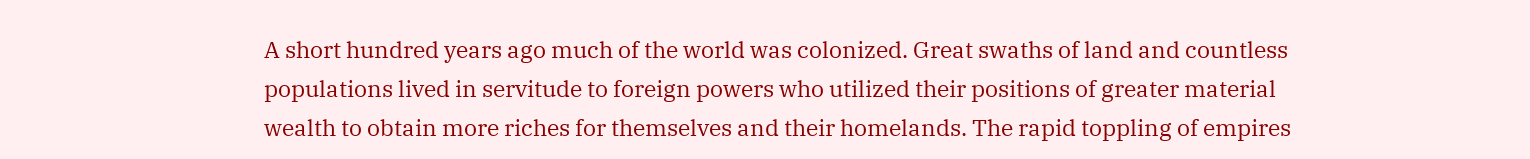A short hundred years ago much of the world was colonized. Great swaths of land and countless populations lived in servitude to foreign powers who utilized their positions of greater material wealth to obtain more riches for themselves and their homelands. The rapid toppling of empires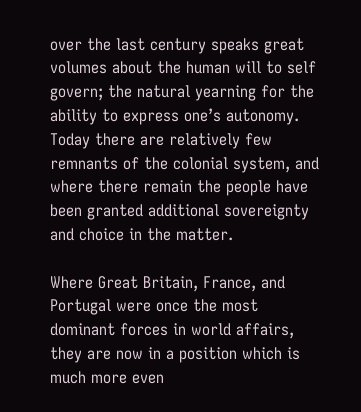over the last century speaks great volumes about the human will to self govern; the natural yearning for the ability to express one’s autonomy. Today there are relatively few remnants of the colonial system, and where there remain the people have been granted additional sovereignty and choice in the matter.

Where Great Britain, France, and Portugal were once the most dominant forces in world affairs, they are now in a position which is much more even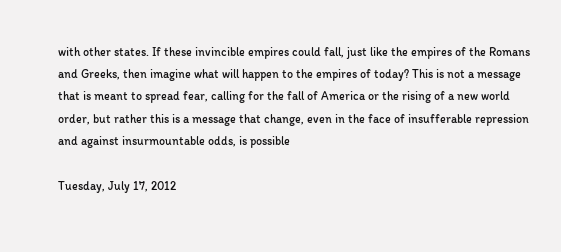with other states. If these invincible empires could fall, just like the empires of the Romans and Greeks, then imagine what will happen to the empires of today? This is not a message that is meant to spread fear, calling for the fall of America or the rising of a new world order, but rather this is a message that change, even in the face of insufferable repression and against insurmountable odds, is possible

Tuesday, July 17, 2012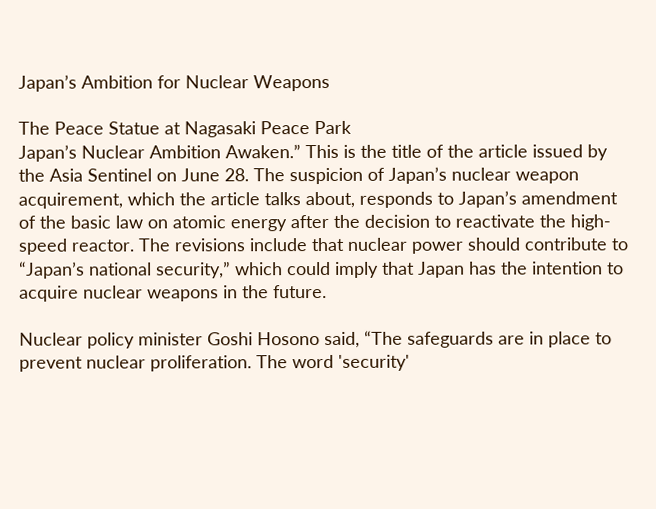Japan’s Ambition for Nuclear Weapons

The Peace Statue at Nagasaki Peace Park
Japan’s Nuclear Ambition Awaken.” This is the title of the article issued by the Asia Sentinel on June 28. The suspicion of Japan’s nuclear weapon acquirement, which the article talks about, responds to Japan’s amendment of the basic law on atomic energy after the decision to reactivate the high-speed reactor. The revisions include that nuclear power should contribute to “Japan’s national security,” which could imply that Japan has the intention to acquire nuclear weapons in the future.

Nuclear policy minister Goshi Hosono said, “The safeguards are in place to prevent nuclear proliferation. The word 'security'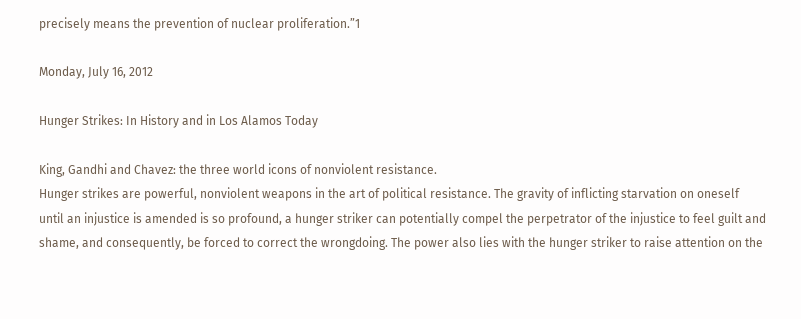precisely means the prevention of nuclear proliferation.”1

Monday, July 16, 2012

Hunger Strikes: In History and in Los Alamos Today

King, Gandhi and Chavez: the three world icons of nonviolent resistance.
Hunger strikes are powerful, nonviolent weapons in the art of political resistance. The gravity of inflicting starvation on oneself until an injustice is amended is so profound, a hunger striker can potentially compel the perpetrator of the injustice to feel guilt and shame, and consequently, be forced to correct the wrongdoing. The power also lies with the hunger striker to raise attention on the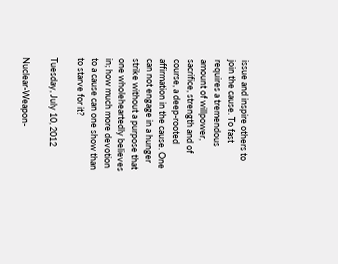issue and inspire others to join the cause. To fast requires a tremendous amount of willpower, sacrifice, strength and of course, a deep-rooted affirmation in the cause. One can not engage in a hunger strike without a purpose that one wholeheartedly believes in; how much more devotion to a cause can one show than to starve for it?

Tuesday, July 10, 2012

Nuclear-Weapon-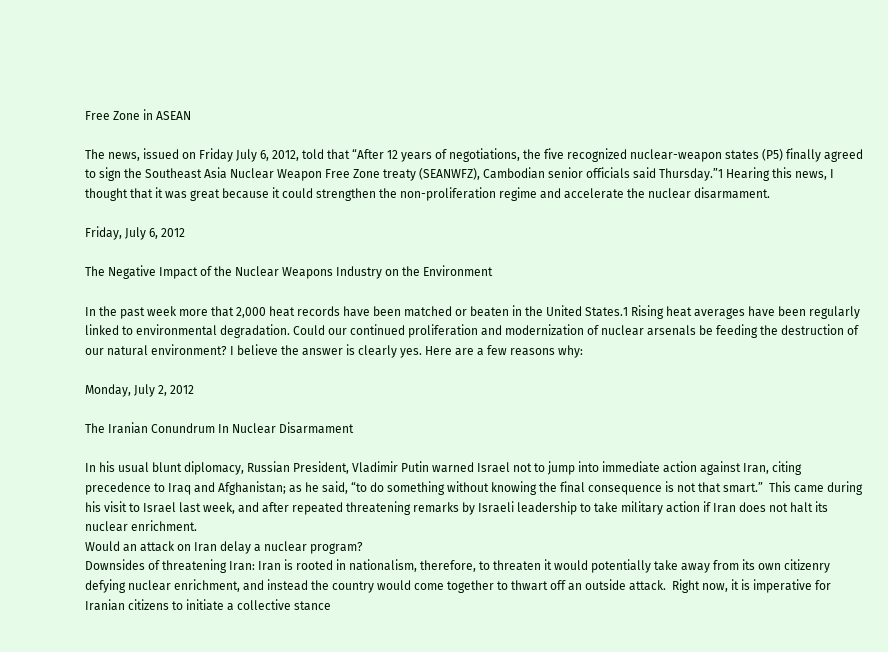Free Zone in ASEAN

The news, issued on Friday July 6, 2012, told that “After 12 years of negotiations, the five recognized nuclear-weapon states (P5) finally agreed to sign the Southeast Asia Nuclear Weapon Free Zone treaty (SEANWFZ), Cambodian senior officials said Thursday.”1 Hearing this news, I thought that it was great because it could strengthen the non-proliferation regime and accelerate the nuclear disarmament.

Friday, July 6, 2012

The Negative Impact of the Nuclear Weapons Industry on the Environment

In the past week more that 2,000 heat records have been matched or beaten in the United States.1 Rising heat averages have been regularly linked to environmental degradation. Could our continued proliferation and modernization of nuclear arsenals be feeding the destruction of our natural environment? I believe the answer is clearly yes. Here are a few reasons why:

Monday, July 2, 2012

The Iranian Conundrum In Nuclear Disarmament

In his usual blunt diplomacy, Russian President, Vladimir Putin warned Israel not to jump into immediate action against Iran, citing precedence to Iraq and Afghanistan; as he said, “to do something without knowing the final consequence is not that smart.”  This came during his visit to Israel last week, and after repeated threatening remarks by Israeli leadership to take military action if Iran does not halt its nuclear enrichment.
Would an attack on Iran delay a nuclear program?
Downsides of threatening Iran: Iran is rooted in nationalism, therefore, to threaten it would potentially take away from its own citizenry defying nuclear enrichment, and instead the country would come together to thwart off an outside attack.  Right now, it is imperative for Iranian citizens to initiate a collective stance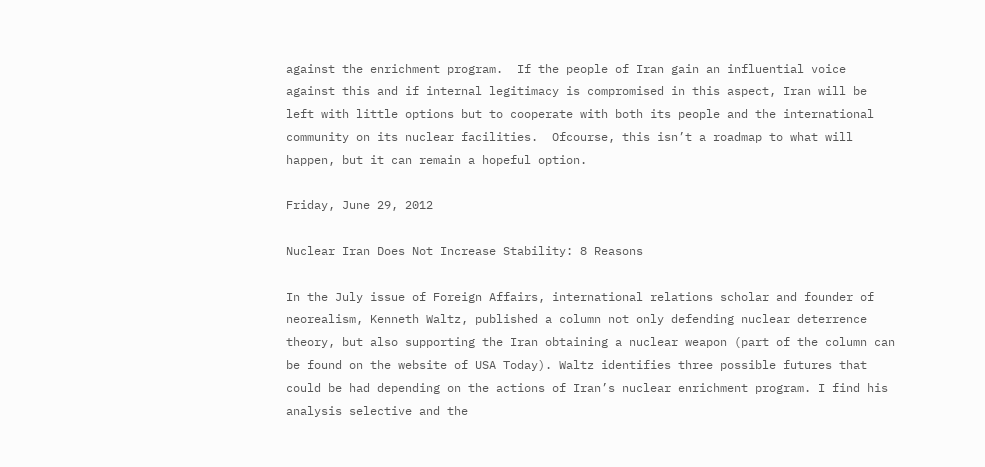against the enrichment program.  If the people of Iran gain an influential voice against this and if internal legitimacy is compromised in this aspect, Iran will be left with little options but to cooperate with both its people and the international community on its nuclear facilities.  Ofcourse, this isn’t a roadmap to what will happen, but it can remain a hopeful option.

Friday, June 29, 2012

Nuclear Iran Does Not Increase Stability: 8 Reasons

In the July issue of Foreign Affairs, international relations scholar and founder of neorealism, Kenneth Waltz, published a column not only defending nuclear deterrence theory, but also supporting the Iran obtaining a nuclear weapon (part of the column can be found on the website of USA Today). Waltz identifies three possible futures that could be had depending on the actions of Iran’s nuclear enrichment program. I find his analysis selective and the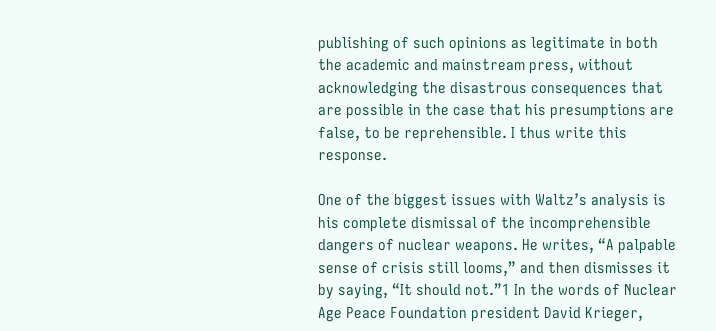publishing of such opinions as legitimate in both the academic and mainstream press, without acknowledging the disastrous consequences that are possible in the case that his presumptions are false, to be reprehensible. I thus write this response.

One of the biggest issues with Waltz’s analysis is his complete dismissal of the incomprehensible dangers of nuclear weapons. He writes, “A palpable sense of crisis still looms,” and then dismisses it by saying, “It should not.”1 In the words of Nuclear Age Peace Foundation president David Krieger,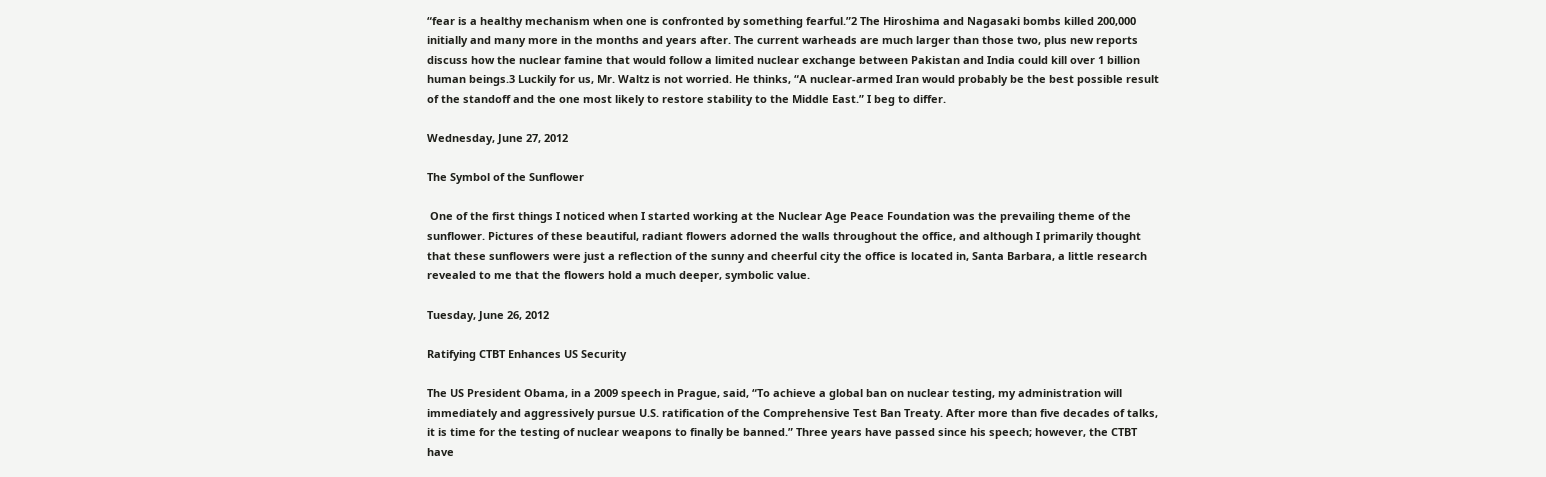“fear is a healthy mechanism when one is confronted by something fearful.”2 The Hiroshima and Nagasaki bombs killed 200,000 initially and many more in the months and years after. The current warheads are much larger than those two, plus new reports discuss how the nuclear famine that would follow a limited nuclear exchange between Pakistan and India could kill over 1 billion human beings.3 Luckily for us, Mr. Waltz is not worried. He thinks, “A nuclear-armed Iran would probably be the best possible result of the standoff and the one most likely to restore stability to the Middle East.” I beg to differ.

Wednesday, June 27, 2012

The Symbol of the Sunflower

 One of the first things I noticed when I started working at the Nuclear Age Peace Foundation was the prevailing theme of the sunflower. Pictures of these beautiful, radiant flowers adorned the walls throughout the office, and although I primarily thought that these sunflowers were just a reflection of the sunny and cheerful city the office is located in, Santa Barbara, a little research revealed to me that the flowers hold a much deeper, symbolic value.

Tuesday, June 26, 2012

Ratifying CTBT Enhances US Security

The US President Obama, in a 2009 speech in Prague, said, “To achieve a global ban on nuclear testing, my administration will immediately and aggressively pursue U.S. ratification of the Comprehensive Test Ban Treaty. After more than five decades of talks, it is time for the testing of nuclear weapons to finally be banned.” Three years have passed since his speech; however, the CTBT have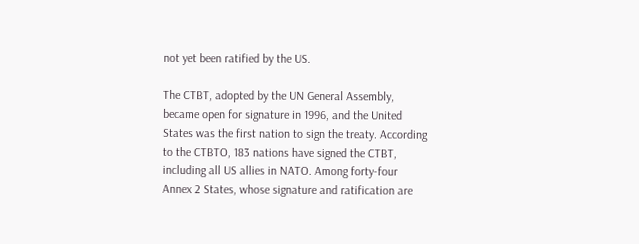not yet been ratified by the US.

The CTBT, adopted by the UN General Assembly, became open for signature in 1996, and the United States was the first nation to sign the treaty. According to the CTBTO, 183 nations have signed the CTBT, including all US allies in NATO. Among forty-four Annex 2 States, whose signature and ratification are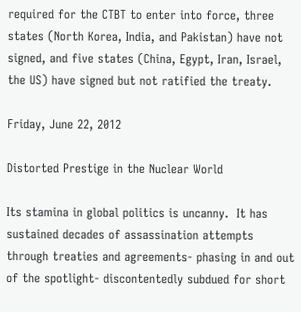required for the CTBT to enter into force, three states (North Korea, India, and Pakistan) have not signed, and five states (China, Egypt, Iran, Israel, the US) have signed but not ratified the treaty.

Friday, June 22, 2012

Distorted Prestige in the Nuclear World

Its stamina in global politics is uncanny.  It has sustained decades of assassination attempts through treaties and agreements- phasing in and out of the spotlight- discontentedly subdued for short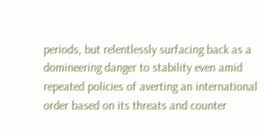periods, but relentlessly surfacing back as a domineering danger to stability even amid repeated policies of averting an international order based on its threats and counter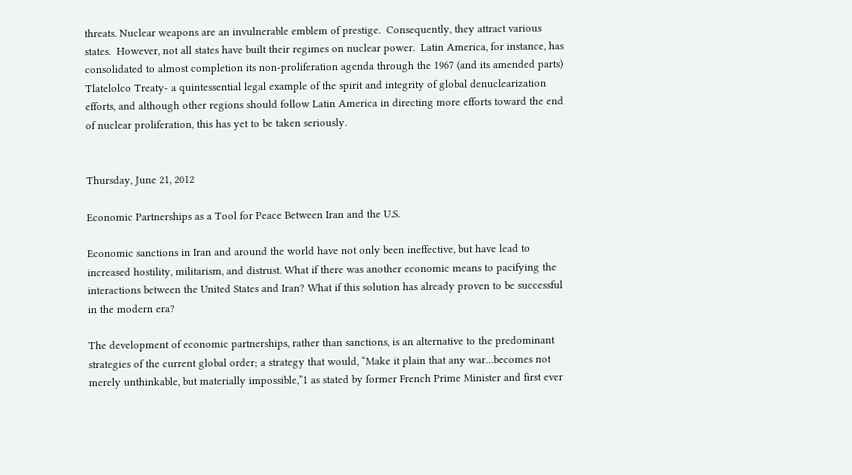threats. Nuclear weapons are an invulnerable emblem of prestige.  Consequently, they attract various states.  However, not all states have built their regimes on nuclear power.  Latin America, for instance, has consolidated to almost completion its non-proliferation agenda through the 1967 (and its amended parts) Tlatelolco Treaty- a quintessential legal example of the spirit and integrity of global denuclearization efforts, and although other regions should follow Latin America in directing more efforts toward the end of nuclear proliferation, this has yet to be taken seriously.


Thursday, June 21, 2012

Economic Partnerships as a Tool for Peace Between Iran and the U.S.

Economic sanctions in Iran and around the world have not only been ineffective, but have lead to increased hostility, militarism, and distrust. What if there was another economic means to pacifying the interactions between the United States and Iran? What if this solution has already proven to be successful in the modern era?

The development of economic partnerships, rather than sanctions, is an alternative to the predominant strategies of the current global order; a strategy that would, “Make it plain that any war…becomes not merely unthinkable, but materially impossible,”1 as stated by former French Prime Minister and first ever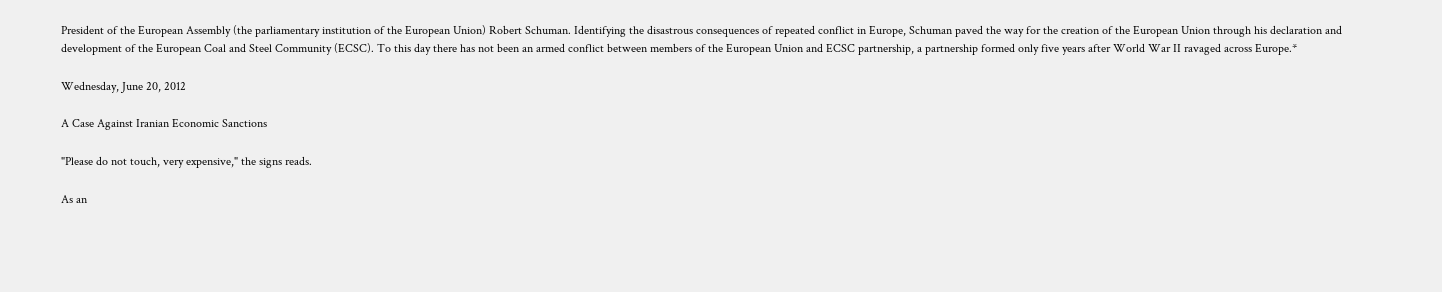President of the European Assembly (the parliamentary institution of the European Union) Robert Schuman. Identifying the disastrous consequences of repeated conflict in Europe, Schuman paved the way for the creation of the European Union through his declaration and development of the European Coal and Steel Community (ECSC). To this day there has not been an armed conflict between members of the European Union and ECSC partnership, a partnership formed only five years after World War II ravaged across Europe.*

Wednesday, June 20, 2012

A Case Against Iranian Economic Sanctions

"Please do not touch, very expensive," the signs reads.

As an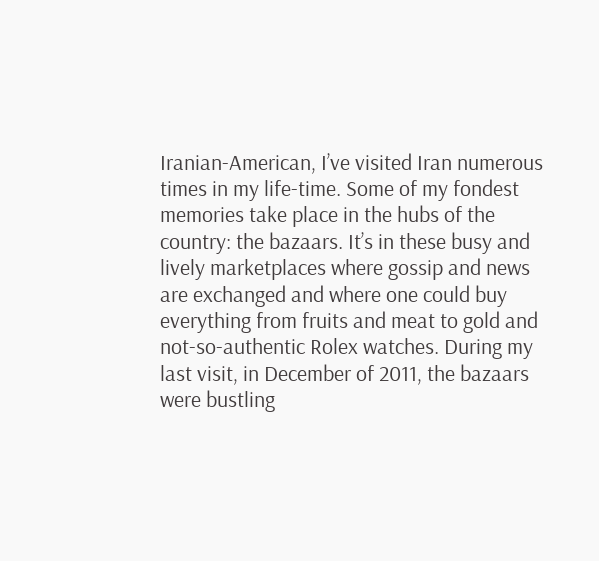Iranian-American, I’ve visited Iran numerous times in my life-time. Some of my fondest memories take place in the hubs of the country: the bazaars. It’s in these busy and lively marketplaces where gossip and news are exchanged and where one could buy everything from fruits and meat to gold and not-so-authentic Rolex watches. During my last visit, in December of 2011, the bazaars were bustling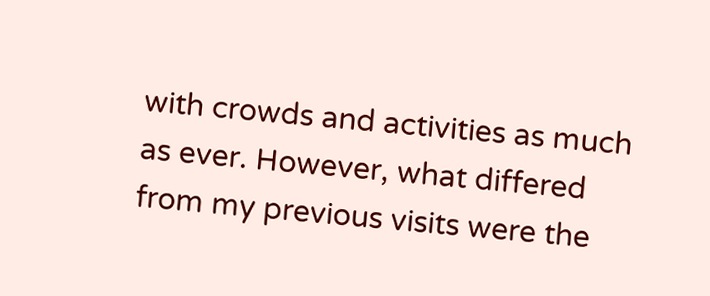with crowds and activities as much as ever. However, what differed from my previous visits were the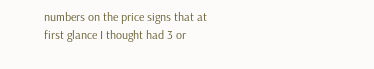numbers on the price signs that at first glance I thought had 3 or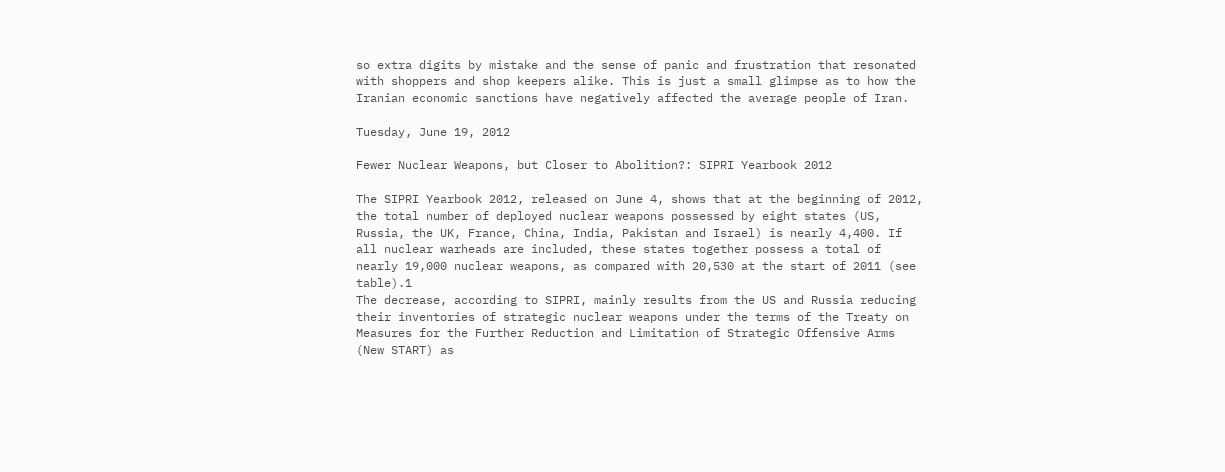so extra digits by mistake and the sense of panic and frustration that resonated with shoppers and shop keepers alike. This is just a small glimpse as to how the Iranian economic sanctions have negatively affected the average people of Iran.

Tuesday, June 19, 2012

Fewer Nuclear Weapons, but Closer to Abolition?: SIPRI Yearbook 2012

The SIPRI Yearbook 2012, released on June 4, shows that at the beginning of 2012, the total number of deployed nuclear weapons possessed by eight states (US, Russia, the UK, France, China, India, Pakistan and Israel) is nearly 4,400. If all nuclear warheads are included, these states together possess a total of nearly 19,000 nuclear weapons, as compared with 20,530 at the start of 2011 (see table).1
The decrease, according to SIPRI, mainly results from the US and Russia reducing their inventories of strategic nuclear weapons under the terms of the Treaty on Measures for the Further Reduction and Limitation of Strategic Offensive Arms (New START) as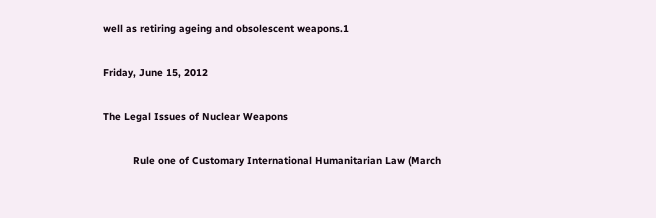well as retiring ageing and obsolescent weapons.1

Friday, June 15, 2012

The Legal Issues of Nuclear Weapons

          Rule one of Customary International Humanitarian Law (March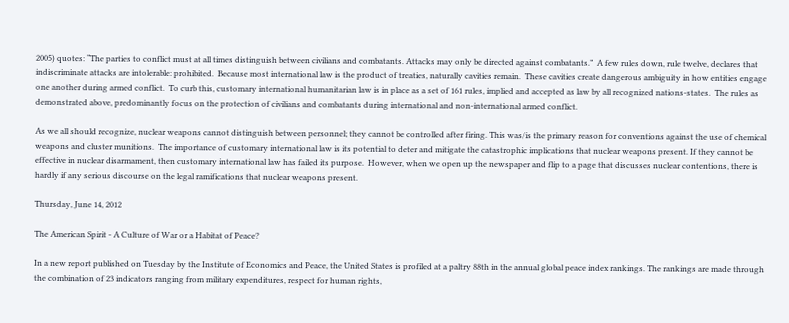2005) quotes: “The parties to conflict must at all times distinguish between civilians and combatants. Attacks may only be directed against combatants.”  A few rules down, rule twelve, declares that indiscriminate attacks are intolerable: prohibited.  Because most international law is the product of treaties, naturally cavities remain.  These cavities create dangerous ambiguity in how entities engage one another during armed conflict.  To curb this, customary international humanitarian law is in place as a set of 161 rules, implied and accepted as law by all recognized nations-states.  The rules as demonstrated above, predominantly focus on the protection of civilians and combatants during international and non-international armed conflict.

As we all should recognize, nuclear weapons cannot distinguish between personnel; they cannot be controlled after firing. This was/is the primary reason for conventions against the use of chemical weapons and cluster munitions.  The importance of customary international law is its potential to deter and mitigate the catastrophic implications that nuclear weapons present. If they cannot be effective in nuclear disarmament, then customary international law has failed its purpose.  However, when we open up the newspaper and flip to a page that discusses nuclear contentions, there is hardly if any serious discourse on the legal ramifications that nuclear weapons present.

Thursday, June 14, 2012

The American Spirit - A Culture of War or a Habitat of Peace?

In a new report published on Tuesday by the Institute of Economics and Peace, the United States is profiled at a paltry 88th in the annual global peace index rankings. The rankings are made through the combination of 23 indicators ranging from military expenditures, respect for human rights,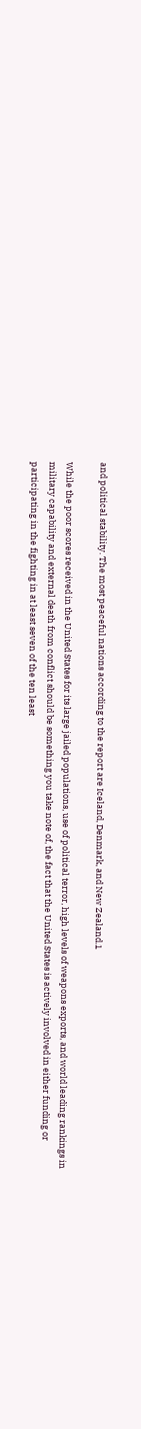and political stability. The most peaceful nations according to the report are Iceland, Denmark, and New Zealand.1

While the poor scores received in the United States for its large jailed populations, use of political terror, high levels of weapons exports, and world leading rankings in military capability and external death from conflict should be something you take note of, the fact that the United States is actively involved in either funding or participating in the fighting in at least seven of the ten least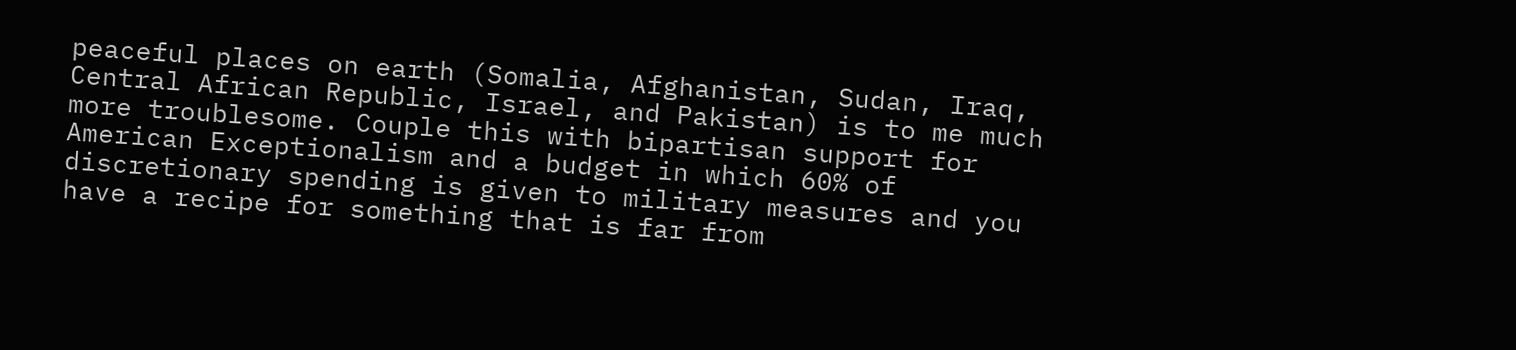peaceful places on earth (Somalia, Afghanistan, Sudan, Iraq, Central African Republic, Israel, and Pakistan) is to me much more troublesome. Couple this with bipartisan support for American Exceptionalism and a budget in which 60% of discretionary spending is given to military measures and you have a recipe for something that is far from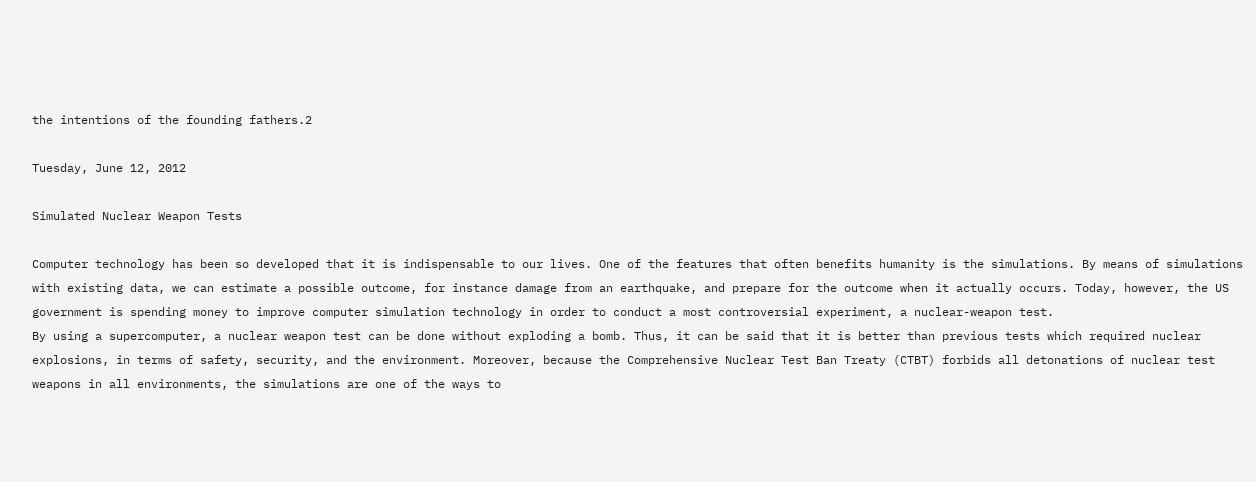the intentions of the founding fathers.2

Tuesday, June 12, 2012

Simulated Nuclear Weapon Tests

Computer technology has been so developed that it is indispensable to our lives. One of the features that often benefits humanity is the simulations. By means of simulations with existing data, we can estimate a possible outcome, for instance damage from an earthquake, and prepare for the outcome when it actually occurs. Today, however, the US government is spending money to improve computer simulation technology in order to conduct a most controversial experiment, a nuclear-weapon test.
By using a supercomputer, a nuclear weapon test can be done without exploding a bomb. Thus, it can be said that it is better than previous tests which required nuclear explosions, in terms of safety, security, and the environment. Moreover, because the Comprehensive Nuclear Test Ban Treaty (CTBT) forbids all detonations of nuclear test weapons in all environments, the simulations are one of the ways to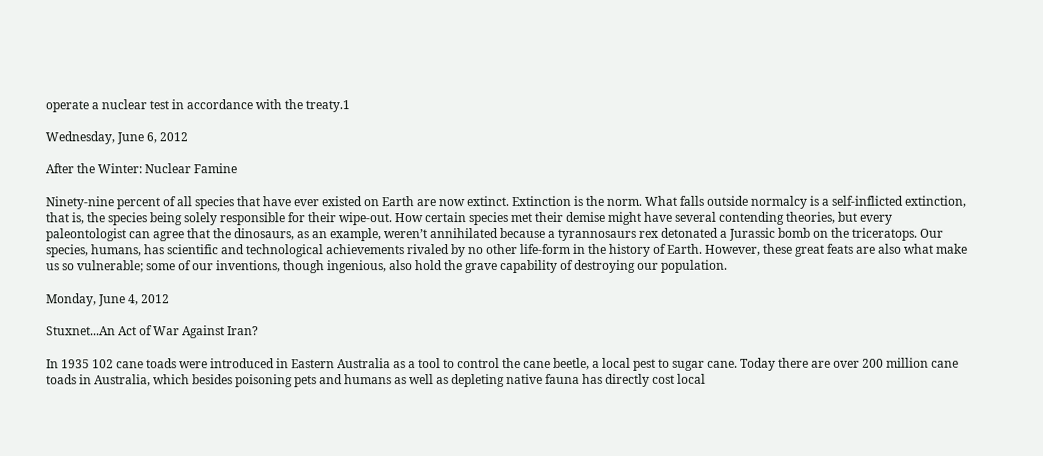operate a nuclear test in accordance with the treaty.1

Wednesday, June 6, 2012

After the Winter: Nuclear Famine

Ninety-nine percent of all species that have ever existed on Earth are now extinct. Extinction is the norm. What falls outside normalcy is a self-inflicted extinction, that is, the species being solely responsible for their wipe-out. How certain species met their demise might have several contending theories, but every paleontologist can agree that the dinosaurs, as an example, weren’t annihilated because a tyrannosaurs rex detonated a Jurassic bomb on the triceratops. Our species, humans, has scientific and technological achievements rivaled by no other life-form in the history of Earth. However, these great feats are also what make us so vulnerable; some of our inventions, though ingenious, also hold the grave capability of destroying our population.

Monday, June 4, 2012

Stuxnet...An Act of War Against Iran?

In 1935 102 cane toads were introduced in Eastern Australia as a tool to control the cane beetle, a local pest to sugar cane. Today there are over 200 million cane toads in Australia, which besides poisoning pets and humans as well as depleting native fauna has directly cost local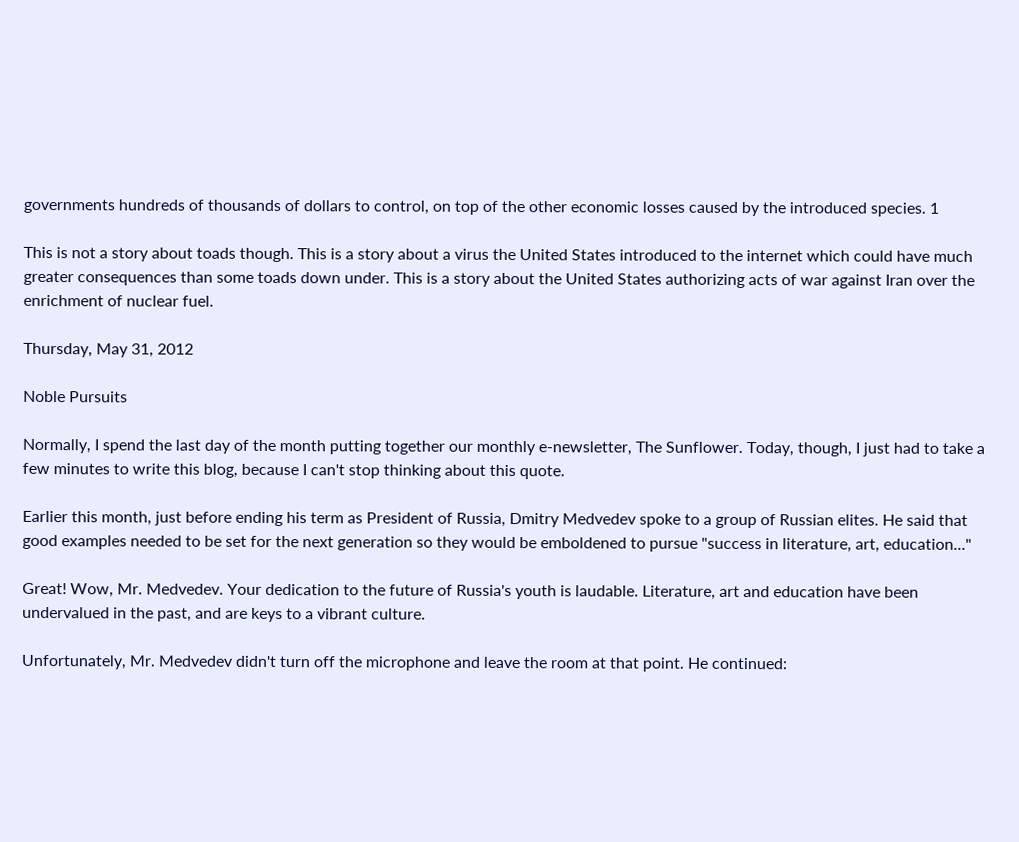governments hundreds of thousands of dollars to control, on top of the other economic losses caused by the introduced species. 1

This is not a story about toads though. This is a story about a virus the United States introduced to the internet which could have much greater consequences than some toads down under. This is a story about the United States authorizing acts of war against Iran over the enrichment of nuclear fuel.

Thursday, May 31, 2012

Noble Pursuits

Normally, I spend the last day of the month putting together our monthly e-newsletter, The Sunflower. Today, though, I just had to take a few minutes to write this blog, because I can't stop thinking about this quote.

Earlier this month, just before ending his term as President of Russia, Dmitry Medvedev spoke to a group of Russian elites. He said that good examples needed to be set for the next generation so they would be emboldened to pursue "success in literature, art, education..."

Great! Wow, Mr. Medvedev. Your dedication to the future of Russia's youth is laudable. Literature, art and education have been undervalued in the past, and are keys to a vibrant culture.

Unfortunately, Mr. Medvedev didn't turn off the microphone and leave the room at that point. He continued: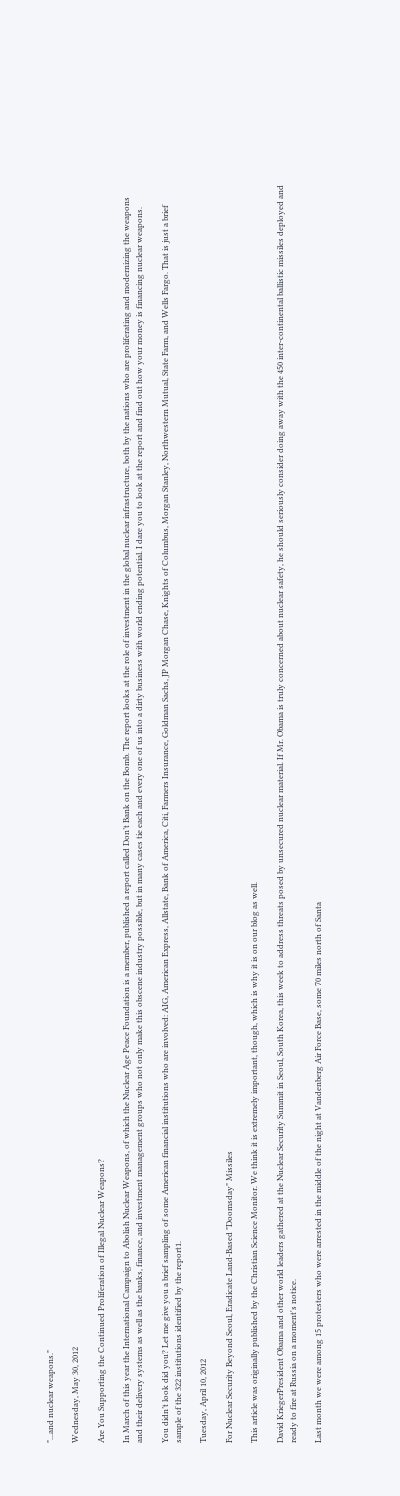"...and nuclear weapons."

Wednesday, May 30, 2012

Are You Supporting the Continued Proliferation of Illegal Nuclear Weapons?

In March of this year the International Campaign to Abolish Nuclear Weapons, of which the Nuclear Age Peace Foundation is a member, published a report called Don’t Bank on the Bomb. The report looks at the role of investment in the global nuclear infrastructure, both by the nations who are proliferating and modernizing the weapons and their delivery systems as well as the banks, finance, and investment management groups who not only make this obscene industry possible, but in many cases tie each and every one of us into a dirty business with world ending potential. I dare you to look at the report and find out how your money is financing nuclear weapons.

You didn’t look did you? Let me give you a brief sampling of some American financial institutions who are involved: AIG, American Express, Allstate, Bank of America, Citi, Farmers Insurance, Goldman Sachs, JP Morgan Chase, Knights of Columbus, Morgan Stanley, Northwestern Mutual, State Farm, and Wells Fargo. That is just a brief sample of the 322 institutions identified by the report1.

Tuesday, April 10, 2012

For Nuclear Security Beyond Seoul, Eradicate Land-Based "Doomsday" Missiles

This article was originally published by the Christian Science Monitor. We think it is extremely important, though, which is why it is on our blog as well.

David KriegerPresident Obama and other world leaders gathered at the Nuclear Security Summit in Seoul, South Korea, this week to address threats posed by unsecured nuclear material. If Mr. Obama is truly concerned about nuclear safety, he should seriously consider doing away with the 450 inter-continental ballistic missiles deployed and ready to fire at Russia on a moment's notice.

Last month we were among 15 protesters who were arrested in the middle of the night at Vandenberg Air Force Base, some 70 miles north of Santa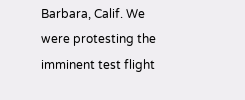Barbara, Calif. We were protesting the imminent test flight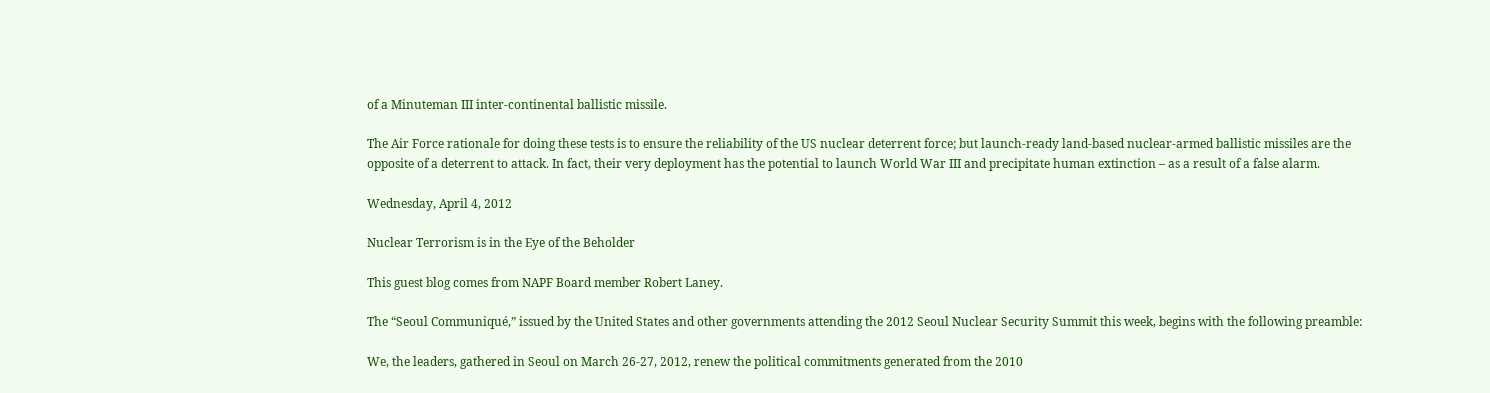of a Minuteman III inter-continental ballistic missile.

The Air Force rationale for doing these tests is to ensure the reliability of the US nuclear deterrent force; but launch-ready land-based nuclear-armed ballistic missiles are the opposite of a deterrent to attack. In fact, their very deployment has the potential to launch World War III and precipitate human extinction – as a result of a false alarm.

Wednesday, April 4, 2012

Nuclear Terrorism is in the Eye of the Beholder

This guest blog comes from NAPF Board member Robert Laney.

The “Seoul Communiqué,” issued by the United States and other governments attending the 2012 Seoul Nuclear Security Summit this week, begins with the following preamble:

We, the leaders, gathered in Seoul on March 26-27, 2012, renew the political commitments generated from the 2010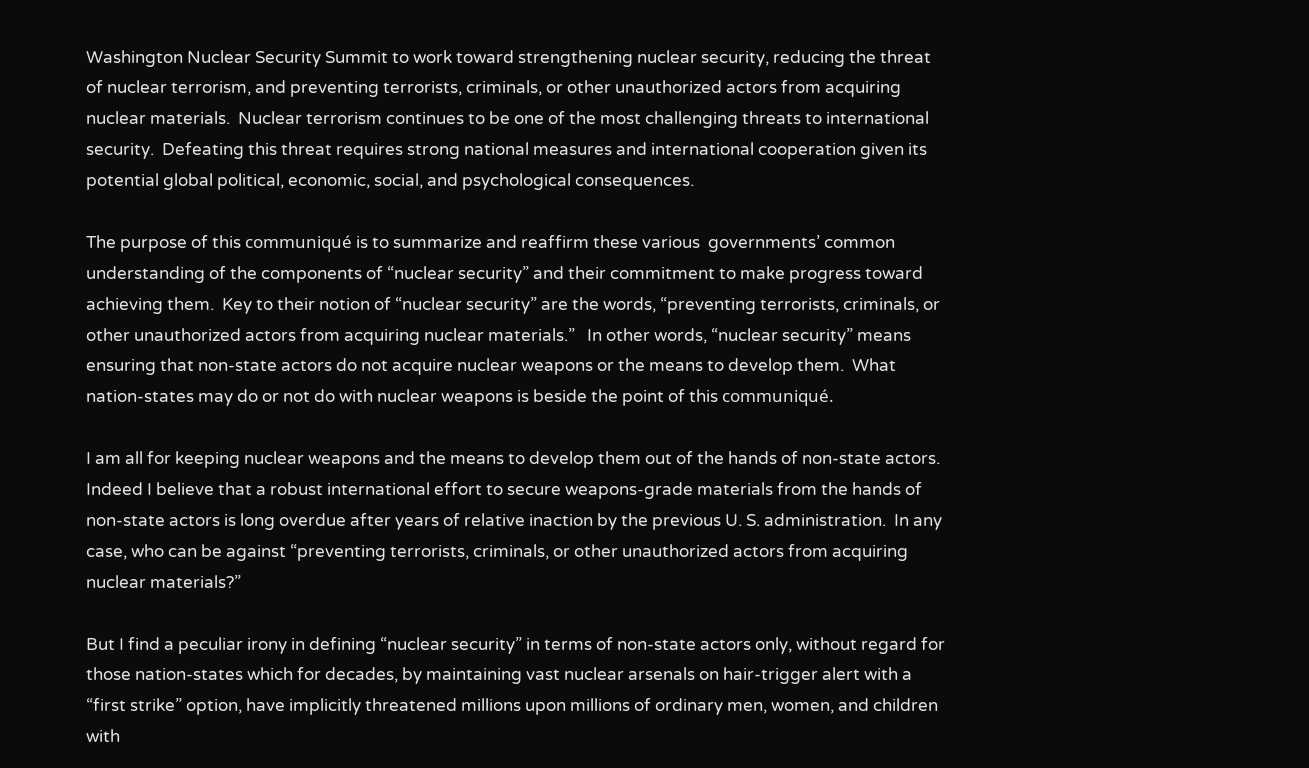Washington Nuclear Security Summit to work toward strengthening nuclear security, reducing the threat of nuclear terrorism, and preventing terrorists, criminals, or other unauthorized actors from acquiring nuclear materials.  Nuclear terrorism continues to be one of the most challenging threats to international security.  Defeating this threat requires strong national measures and international cooperation given its potential global political, economic, social, and psychological consequences.

The purpose of this communiqué is to summarize and reaffirm these various  governments’ common understanding of the components of “nuclear security” and their commitment to make progress toward achieving them.  Key to their notion of “nuclear security” are the words, “preventing terrorists, criminals, or other unauthorized actors from acquiring nuclear materials.”   In other words, “nuclear security” means ensuring that non-state actors do not acquire nuclear weapons or the means to develop them.  What nation-states may do or not do with nuclear weapons is beside the point of this communiqué.

I am all for keeping nuclear weapons and the means to develop them out of the hands of non-state actors.  Indeed I believe that a robust international effort to secure weapons-grade materials from the hands of non-state actors is long overdue after years of relative inaction by the previous U. S. administration.  In any case, who can be against “preventing terrorists, criminals, or other unauthorized actors from acquiring nuclear materials?”

But I find a peculiar irony in defining “nuclear security” in terms of non-state actors only, without regard for those nation-states which for decades, by maintaining vast nuclear arsenals on hair-trigger alert with a “first strike” option, have implicitly threatened millions upon millions of ordinary men, women, and children with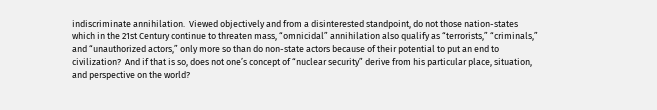indiscriminate annihilation.  Viewed objectively and from a disinterested standpoint, do not those nation-states which in the 21st Century continue to threaten mass, “omnicidal” annihilation also qualify as “terrorists,” “criminals,” and “unauthorized actors,” only more so than do non-state actors because of their potential to put an end to civilization?  And if that is so, does not one’s concept of “nuclear security” derive from his particular place, situation, and perspective on the world?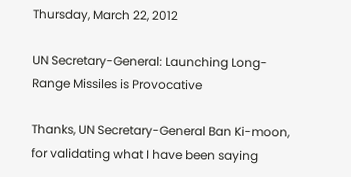Thursday, March 22, 2012

UN Secretary-General: Launching Long-Range Missiles is Provocative

Thanks, UN Secretary-General Ban Ki-moon, for validating what I have been saying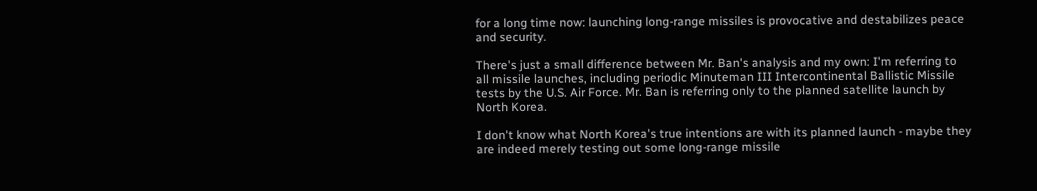for a long time now: launching long-range missiles is provocative and destabilizes peace and security.

There's just a small difference between Mr. Ban's analysis and my own: I'm referring to all missile launches, including periodic Minuteman III Intercontinental Ballistic Missile tests by the U.S. Air Force. Mr. Ban is referring only to the planned satellite launch by North Korea.

I don't know what North Korea's true intentions are with its planned launch - maybe they are indeed merely testing out some long-range missile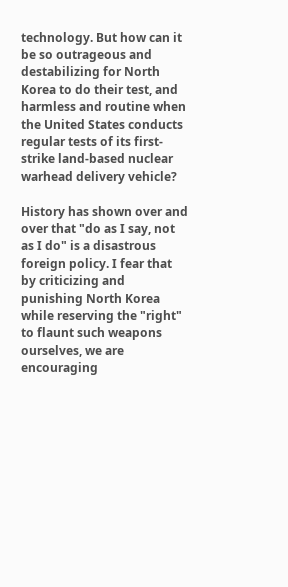technology. But how can it be so outrageous and destabilizing for North Korea to do their test, and harmless and routine when the United States conducts regular tests of its first-strike land-based nuclear warhead delivery vehicle?

History has shown over and over that "do as I say, not as I do" is a disastrous foreign policy. I fear that by criticizing and punishing North Korea while reserving the "right" to flaunt such weapons ourselves, we are encouraging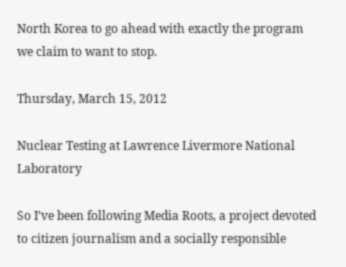North Korea to go ahead with exactly the program we claim to want to stop.

Thursday, March 15, 2012

Nuclear Testing at Lawrence Livermore National Laboratory

So I’ve been following Media Roots, a project devoted to citizen journalism and a socially responsible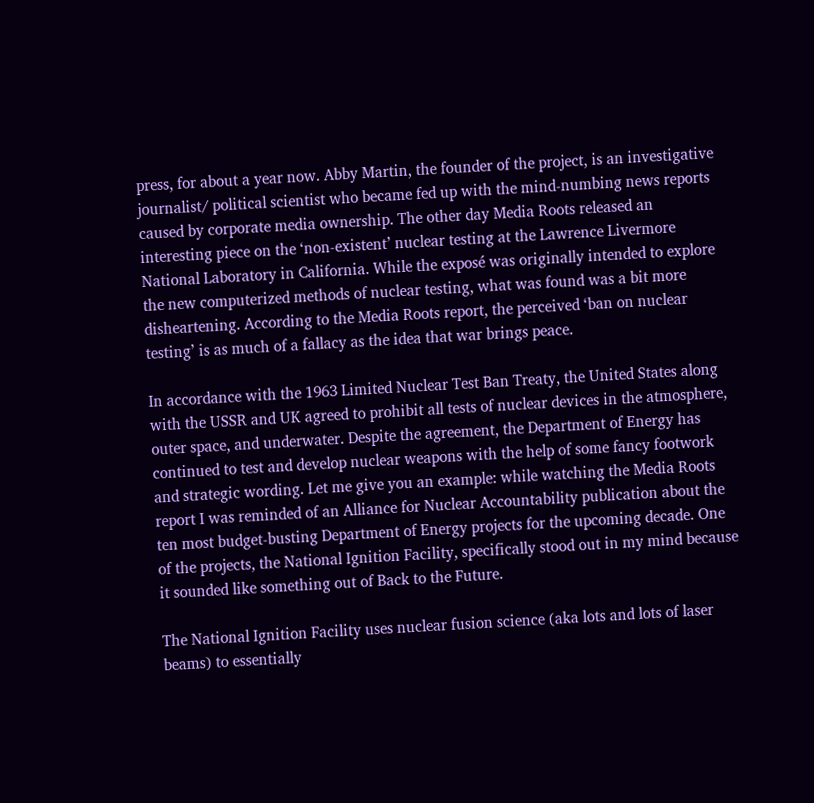press, for about a year now. Abby Martin, the founder of the project, is an investigative journalist/ political scientist who became fed up with the mind-numbing news reports caused by corporate media ownership. The other day Media Roots released an interesting piece on the ‘non-existent’ nuclear testing at the Lawrence Livermore National Laboratory in California. While the exposé was originally intended to explore the new computerized methods of nuclear testing, what was found was a bit more disheartening. According to the Media Roots report, the perceived ‘ban on nuclear testing’ is as much of a fallacy as the idea that war brings peace.

In accordance with the 1963 Limited Nuclear Test Ban Treaty, the United States along with the USSR and UK agreed to prohibit all tests of nuclear devices in the atmosphere, outer space, and underwater. Despite the agreement, the Department of Energy has continued to test and develop nuclear weapons with the help of some fancy footwork and strategic wording. Let me give you an example: while watching the Media Roots report I was reminded of an Alliance for Nuclear Accountability publication about the ten most budget-busting Department of Energy projects for the upcoming decade. One of the projects, the National Ignition Facility, specifically stood out in my mind because it sounded like something out of Back to the Future.

The National Ignition Facility uses nuclear fusion science (aka lots and lots of laser beams) to essentially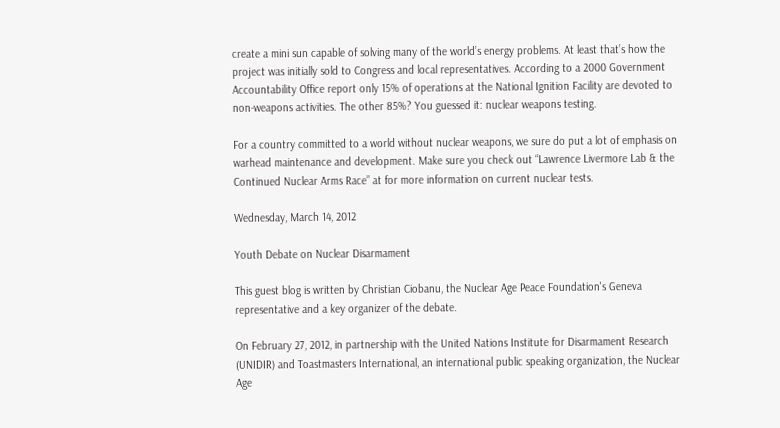create a mini sun capable of solving many of the world’s energy problems. At least that’s how the project was initially sold to Congress and local representatives. According to a 2000 Government Accountability Office report only 15% of operations at the National Ignition Facility are devoted to non-weapons activities. The other 85%? You guessed it: nuclear weapons testing.

For a country committed to a world without nuclear weapons, we sure do put a lot of emphasis on warhead maintenance and development. Make sure you check out “Lawrence Livermore Lab & the Continued Nuclear Arms Race” at for more information on current nuclear tests.

Wednesday, March 14, 2012

Youth Debate on Nuclear Disarmament

This guest blog is written by Christian Ciobanu, the Nuclear Age Peace Foundation's Geneva representative and a key organizer of the debate.

On February 27, 2012, in partnership with the United Nations Institute for Disarmament Research (UNIDIR) and Toastmasters International, an international public speaking organization, the Nuclear Age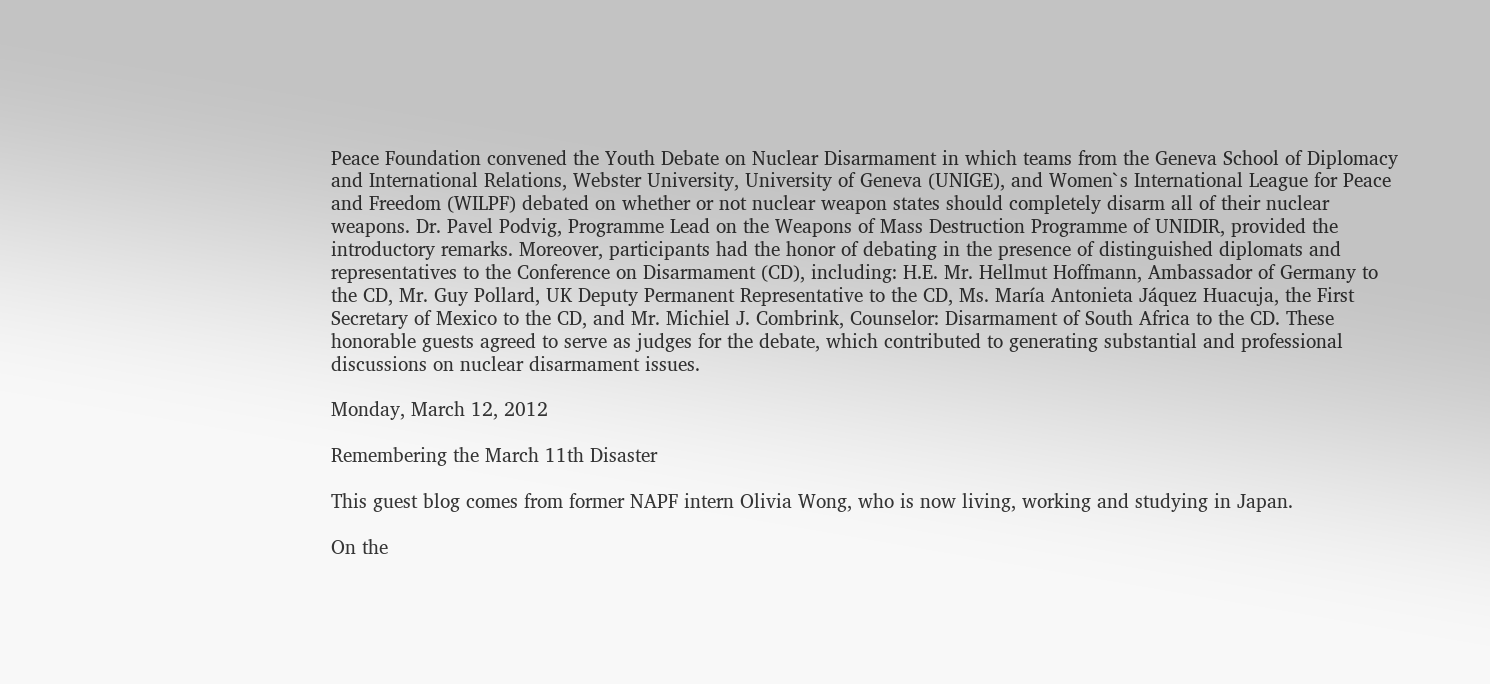Peace Foundation convened the Youth Debate on Nuclear Disarmament in which teams from the Geneva School of Diplomacy and International Relations, Webster University, University of Geneva (UNIGE), and Women`s International League for Peace and Freedom (WILPF) debated on whether or not nuclear weapon states should completely disarm all of their nuclear weapons. Dr. Pavel Podvig, Programme Lead on the Weapons of Mass Destruction Programme of UNIDIR, provided the introductory remarks. Moreover, participants had the honor of debating in the presence of distinguished diplomats and representatives to the Conference on Disarmament (CD), including: H.E. Mr. Hellmut Hoffmann, Ambassador of Germany to the CD, Mr. Guy Pollard, UK Deputy Permanent Representative to the CD, Ms. María Antonieta Jáquez Huacuja, the First Secretary of Mexico to the CD, and Mr. Michiel J. Combrink, Counselor: Disarmament of South Africa to the CD. These honorable guests agreed to serve as judges for the debate, which contributed to generating substantial and professional discussions on nuclear disarmament issues.

Monday, March 12, 2012

Remembering the March 11th Disaster

This guest blog comes from former NAPF intern Olivia Wong, who is now living, working and studying in Japan.

On the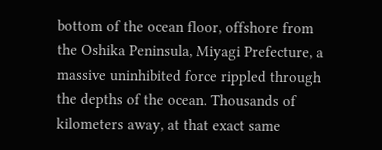bottom of the ocean floor, offshore from the Oshika Peninsula, Miyagi Prefecture, a massive uninhibited force rippled through the depths of the ocean. Thousands of kilometers away, at that exact same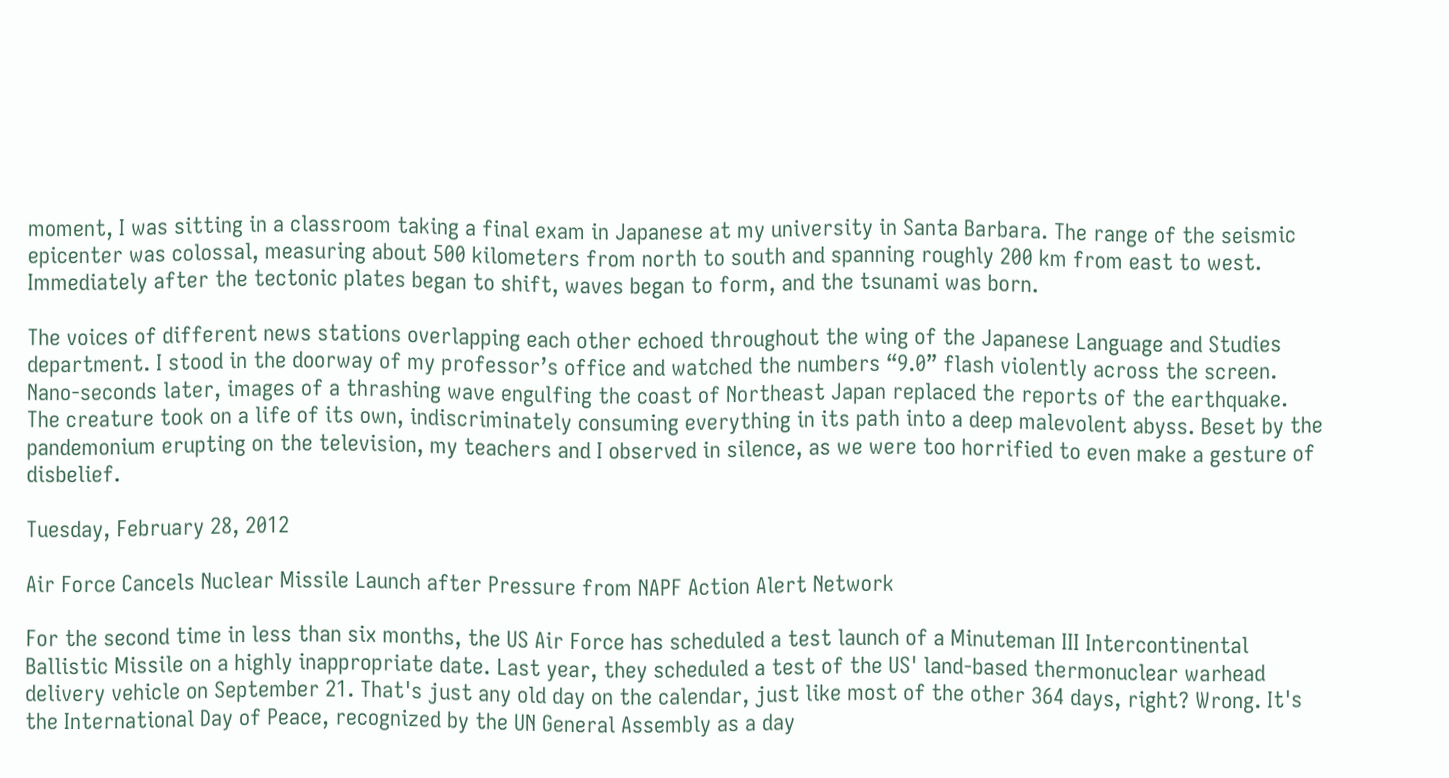moment, I was sitting in a classroom taking a final exam in Japanese at my university in Santa Barbara. The range of the seismic epicenter was colossal, measuring about 500 kilometers from north to south and spanning roughly 200 km from east to west. Immediately after the tectonic plates began to shift, waves began to form, and the tsunami was born.

The voices of different news stations overlapping each other echoed throughout the wing of the Japanese Language and Studies department. I stood in the doorway of my professor’s office and watched the numbers “9.0” flash violently across the screen. Nano-seconds later, images of a thrashing wave engulfing the coast of Northeast Japan replaced the reports of the earthquake. The creature took on a life of its own, indiscriminately consuming everything in its path into a deep malevolent abyss. Beset by the pandemonium erupting on the television, my teachers and I observed in silence, as we were too horrified to even make a gesture of disbelief.

Tuesday, February 28, 2012

Air Force Cancels Nuclear Missile Launch after Pressure from NAPF Action Alert Network

For the second time in less than six months, the US Air Force has scheduled a test launch of a Minuteman III Intercontinental Ballistic Missile on a highly inappropriate date. Last year, they scheduled a test of the US' land-based thermonuclear warhead delivery vehicle on September 21. That's just any old day on the calendar, just like most of the other 364 days, right? Wrong. It's the International Day of Peace, recognized by the UN General Assembly as a day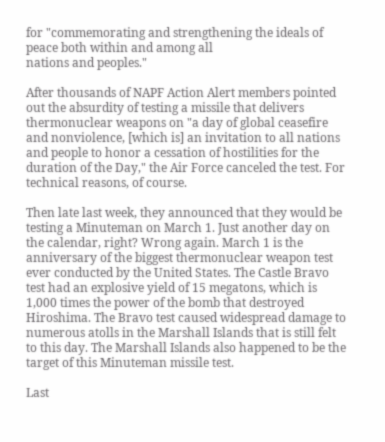for "commemorating and strengthening the ideals of peace both within and among all
nations and peoples."

After thousands of NAPF Action Alert members pointed out the absurdity of testing a missile that delivers thermonuclear weapons on "a day of global ceasefire and nonviolence, [which is] an invitation to all nations and people to honor a cessation of hostilities for the duration of the Day," the Air Force canceled the test. For technical reasons, of course.

Then late last week, they announced that they would be testing a Minuteman on March 1. Just another day on the calendar, right? Wrong again. March 1 is the anniversary of the biggest thermonuclear weapon test ever conducted by the United States. The Castle Bravo test had an explosive yield of 15 megatons, which is 1,000 times the power of the bomb that destroyed Hiroshima. The Bravo test caused widespread damage to numerous atolls in the Marshall Islands that is still felt to this day. The Marshall Islands also happened to be the target of this Minuteman missile test.

Last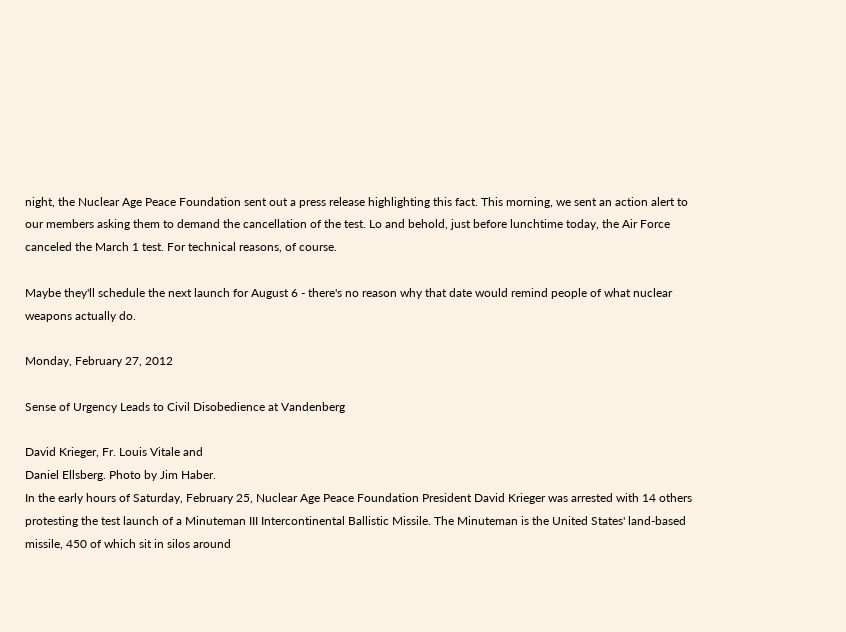night, the Nuclear Age Peace Foundation sent out a press release highlighting this fact. This morning, we sent an action alert to our members asking them to demand the cancellation of the test. Lo and behold, just before lunchtime today, the Air Force canceled the March 1 test. For technical reasons, of course.

Maybe they'll schedule the next launch for August 6 - there's no reason why that date would remind people of what nuclear weapons actually do.

Monday, February 27, 2012

Sense of Urgency Leads to Civil Disobedience at Vandenberg

David Krieger, Fr. Louis Vitale and
Daniel Ellsberg. Photo by Jim Haber.
In the early hours of Saturday, February 25, Nuclear Age Peace Foundation President David Krieger was arrested with 14 others protesting the test launch of a Minuteman III Intercontinental Ballistic Missile. The Minuteman is the United States' land-based missile, 450 of which sit in silos around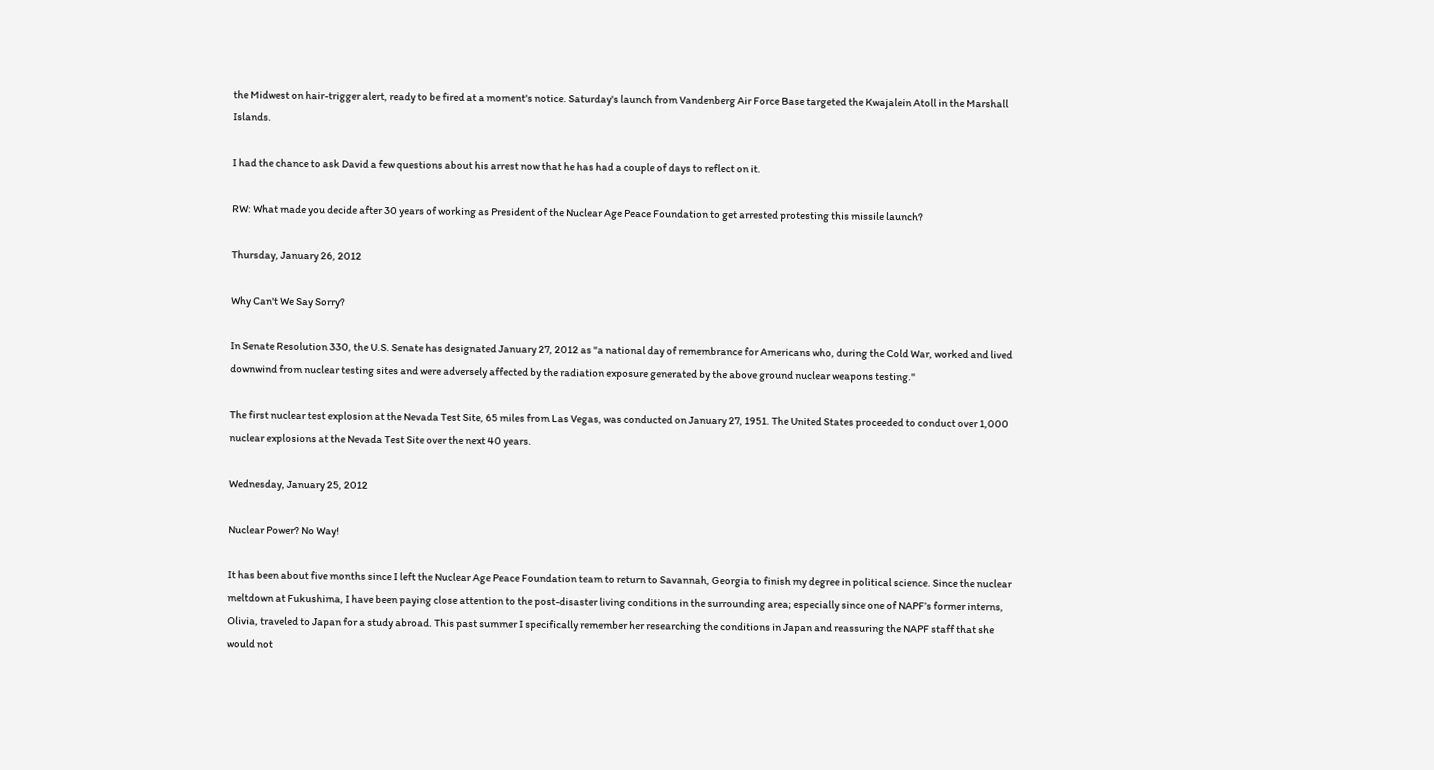the Midwest on hair-trigger alert, ready to be fired at a moment's notice. Saturday's launch from Vandenberg Air Force Base targeted the Kwajalein Atoll in the Marshall Islands.

I had the chance to ask David a few questions about his arrest now that he has had a couple of days to reflect on it.

RW: What made you decide after 30 years of working as President of the Nuclear Age Peace Foundation to get arrested protesting this missile launch?

Thursday, January 26, 2012

Why Can't We Say Sorry?

In Senate Resolution 330, the U.S. Senate has designated January 27, 2012 as "a national day of remembrance for Americans who, during the Cold War, worked and lived downwind from nuclear testing sites and were adversely affected by the radiation exposure generated by the above ground nuclear weapons testing."

The first nuclear test explosion at the Nevada Test Site, 65 miles from Las Vegas, was conducted on January 27, 1951. The United States proceeded to conduct over 1,000 nuclear explosions at the Nevada Test Site over the next 40 years.

Wednesday, January 25, 2012

Nuclear Power? No Way!

It has been about five months since I left the Nuclear Age Peace Foundation team to return to Savannah, Georgia to finish my degree in political science. Since the nuclear meltdown at Fukushima, I have been paying close attention to the post-disaster living conditions in the surrounding area; especially since one of NAPF’s former interns, Olivia, traveled to Japan for a study abroad. This past summer I specifically remember her researching the conditions in Japan and reassuring the NAPF staff that she would not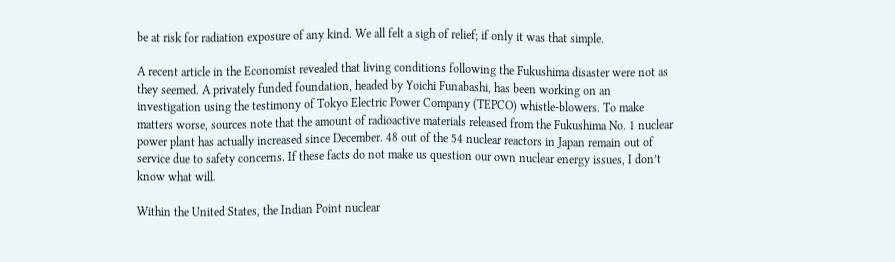be at risk for radiation exposure of any kind. We all felt a sigh of relief; if only it was that simple.

A recent article in the Economist revealed that living conditions following the Fukushima disaster were not as they seemed. A privately funded foundation, headed by Yoichi Funabashi, has been working on an investigation using the testimony of Tokyo Electric Power Company (TEPCO) whistle-blowers. To make matters worse, sources note that the amount of radioactive materials released from the Fukushima No. 1 nuclear power plant has actually increased since December. 48 out of the 54 nuclear reactors in Japan remain out of service due to safety concerns. If these facts do not make us question our own nuclear energy issues, I don’t know what will.

Within the United States, the Indian Point nuclear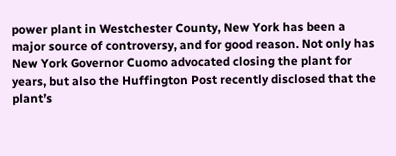power plant in Westchester County, New York has been a major source of controversy, and for good reason. Not only has New York Governor Cuomo advocated closing the plant for years, but also the Huffington Post recently disclosed that the plant’s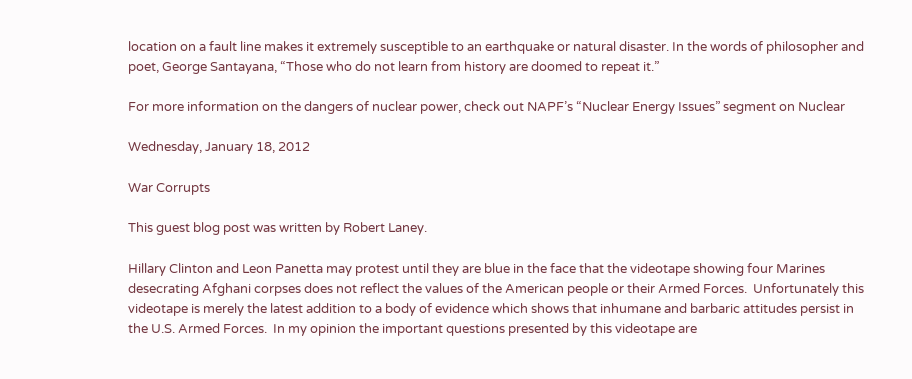location on a fault line makes it extremely susceptible to an earthquake or natural disaster. In the words of philosopher and poet, George Santayana, “Those who do not learn from history are doomed to repeat it.”

For more information on the dangers of nuclear power, check out NAPF’s “Nuclear Energy Issues” segment on Nuclear

Wednesday, January 18, 2012

War Corrupts

This guest blog post was written by Robert Laney.

Hillary Clinton and Leon Panetta may protest until they are blue in the face that the videotape showing four Marines desecrating Afghani corpses does not reflect the values of the American people or their Armed Forces.  Unfortunately this videotape is merely the latest addition to a body of evidence which shows that inhumane and barbaric attitudes persist in the U.S. Armed Forces.  In my opinion the important questions presented by this videotape are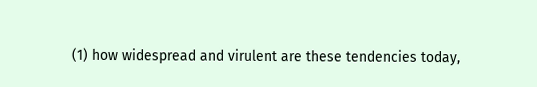(1) how widespread and virulent are these tendencies today,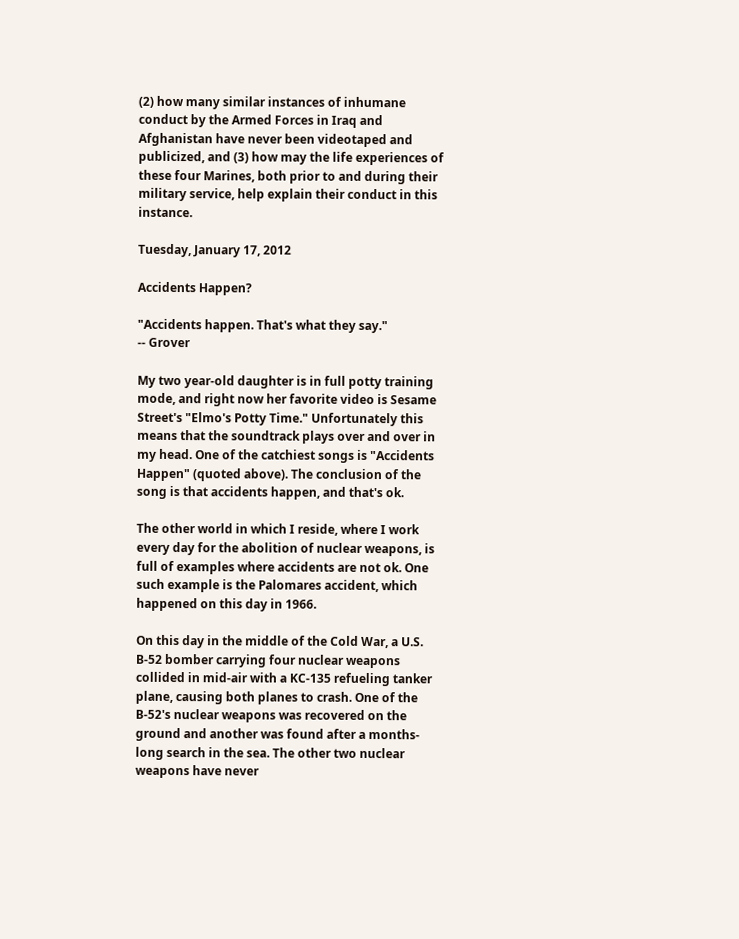(2) how many similar instances of inhumane conduct by the Armed Forces in Iraq and Afghanistan have never been videotaped and publicized, and (3) how may the life experiences of these four Marines, both prior to and during their military service, help explain their conduct in this instance.

Tuesday, January 17, 2012

Accidents Happen?

"Accidents happen. That's what they say."
-- Grover

My two year-old daughter is in full potty training mode, and right now her favorite video is Sesame Street's "Elmo's Potty Time." Unfortunately this means that the soundtrack plays over and over in my head. One of the catchiest songs is "Accidents Happen" (quoted above). The conclusion of the song is that accidents happen, and that's ok.

The other world in which I reside, where I work every day for the abolition of nuclear weapons, is full of examples where accidents are not ok. One such example is the Palomares accident, which happened on this day in 1966.

On this day in the middle of the Cold War, a U.S. B-52 bomber carrying four nuclear weapons collided in mid-air with a KC-135 refueling tanker plane, causing both planes to crash. One of the B-52's nuclear weapons was recovered on the ground and another was found after a months-long search in the sea. The other two nuclear weapons have never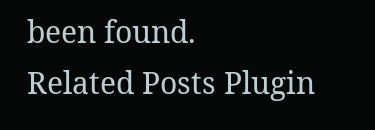been found.
Related Posts Plugin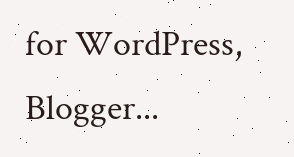for WordPress, Blogger...